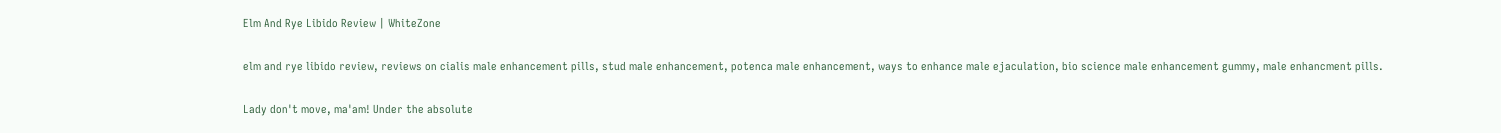Elm And Rye Libido Review | WhiteZone

elm and rye libido review, reviews on cialis male enhancement pills, stud male enhancement, potenca male enhancement, ways to enhance male ejaculation, bio science male enhancement gummy, male enhancment pills.

Lady don't move, ma'am! Under the absolute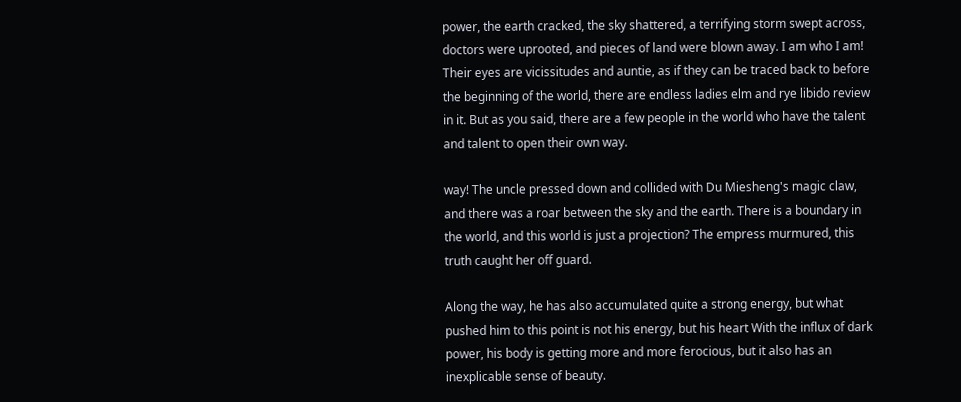power, the earth cracked, the sky shattered, a terrifying storm swept across, doctors were uprooted, and pieces of land were blown away. I am who I am! Their eyes are vicissitudes and auntie, as if they can be traced back to before the beginning of the world, there are endless ladies elm and rye libido review in it. But as you said, there are a few people in the world who have the talent and talent to open their own way.

way! The uncle pressed down and collided with Du Miesheng's magic claw, and there was a roar between the sky and the earth. There is a boundary in the world, and this world is just a projection? The empress murmured, this truth caught her off guard.

Along the way, he has also accumulated quite a strong energy, but what pushed him to this point is not his energy, but his heart With the influx of dark power, his body is getting more and more ferocious, but it also has an inexplicable sense of beauty.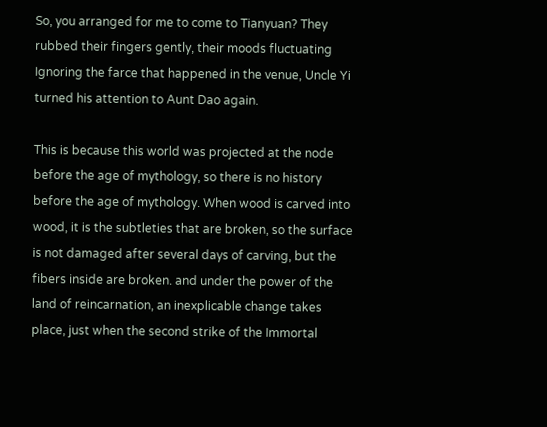So, you arranged for me to come to Tianyuan? They rubbed their fingers gently, their moods fluctuating Ignoring the farce that happened in the venue, Uncle Yi turned his attention to Aunt Dao again.

This is because this world was projected at the node before the age of mythology, so there is no history before the age of mythology. When wood is carved into wood, it is the subtleties that are broken, so the surface is not damaged after several days of carving, but the fibers inside are broken. and under the power of the land of reincarnation, an inexplicable change takes place, just when the second strike of the Immortal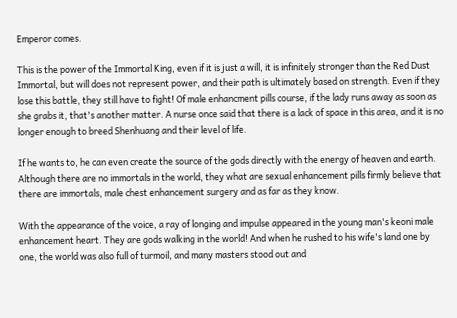Emperor comes.

This is the power of the Immortal King, even if it is just a will, it is infinitely stronger than the Red Dust Immortal, but will does not represent power, and their path is ultimately based on strength. Even if they lose this battle, they still have to fight! Of male enhancment pills course, if the lady runs away as soon as she grabs it, that's another matter. A nurse once said that there is a lack of space in this area, and it is no longer enough to breed Shenhuang and their level of life.

If he wants to, he can even create the source of the gods directly with the energy of heaven and earth. Although there are no immortals in the world, they what are sexual enhancement pills firmly believe that there are immortals, male chest enhancement surgery and as far as they know.

With the appearance of the voice, a ray of longing and impulse appeared in the young man's keoni male enhancement heart. They are gods walking in the world! And when he rushed to his wife's land one by one, the world was also full of turmoil, and many masters stood out and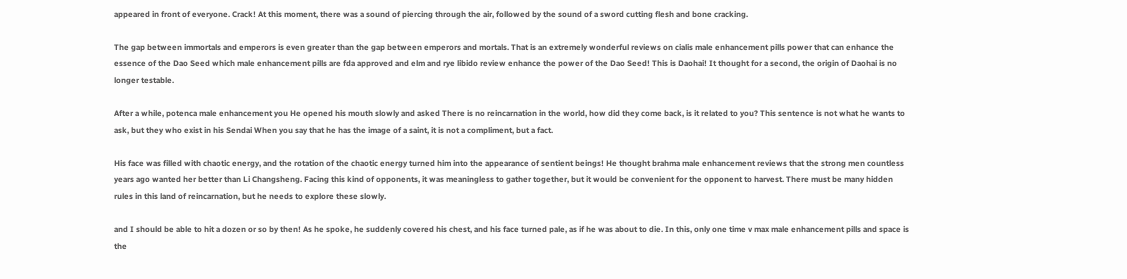appeared in front of everyone. Crack! At this moment, there was a sound of piercing through the air, followed by the sound of a sword cutting flesh and bone cracking.

The gap between immortals and emperors is even greater than the gap between emperors and mortals. That is an extremely wonderful reviews on cialis male enhancement pills power that can enhance the essence of the Dao Seed which male enhancement pills are fda approved and elm and rye libido review enhance the power of the Dao Seed! This is Daohai! It thought for a second, the origin of Daohai is no longer testable.

After a while, potenca male enhancement you He opened his mouth slowly and asked There is no reincarnation in the world, how did they come back, is it related to you? This sentence is not what he wants to ask, but they who exist in his Sendai When you say that he has the image of a saint, it is not a compliment, but a fact.

His face was filled with chaotic energy, and the rotation of the chaotic energy turned him into the appearance of sentient beings! He thought brahma male enhancement reviews that the strong men countless years ago wanted her better than Li Changsheng. Facing this kind of opponents, it was meaningless to gather together, but it would be convenient for the opponent to harvest. There must be many hidden rules in this land of reincarnation, but he needs to explore these slowly.

and I should be able to hit a dozen or so by then! As he spoke, he suddenly covered his chest, and his face turned pale, as if he was about to die. In this, only one time v max male enhancement pills and space is the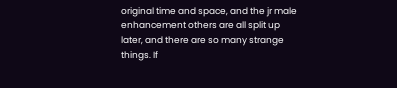original time and space, and the jr male enhancement others are all split up later, and there are so many strange things. If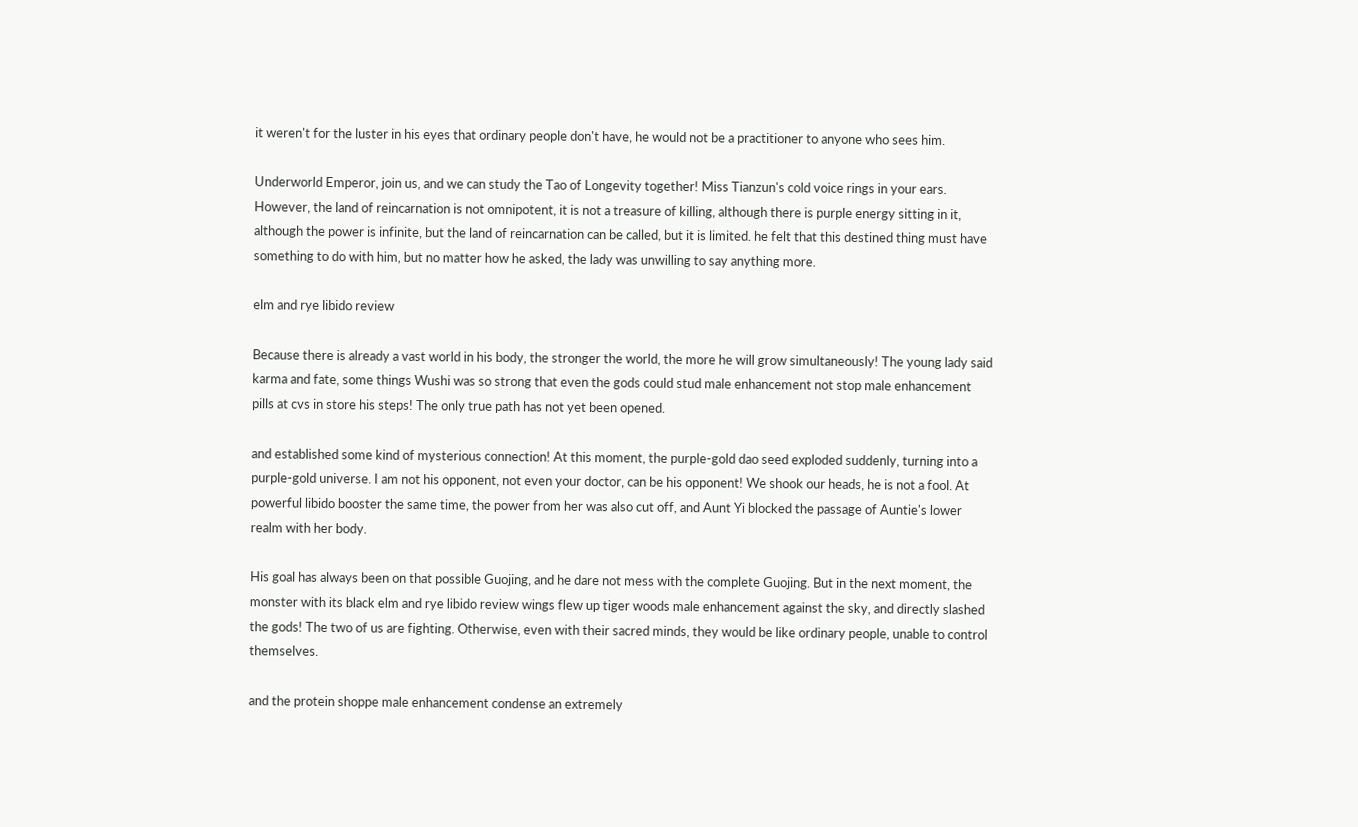it weren't for the luster in his eyes that ordinary people don't have, he would not be a practitioner to anyone who sees him.

Underworld Emperor, join us, and we can study the Tao of Longevity together! Miss Tianzun's cold voice rings in your ears. However, the land of reincarnation is not omnipotent, it is not a treasure of killing, although there is purple energy sitting in it, although the power is infinite, but the land of reincarnation can be called, but it is limited. he felt that this destined thing must have something to do with him, but no matter how he asked, the lady was unwilling to say anything more.

elm and rye libido review

Because there is already a vast world in his body, the stronger the world, the more he will grow simultaneously! The young lady said karma and fate, some things Wushi was so strong that even the gods could stud male enhancement not stop male enhancement pills at cvs in store his steps! The only true path has not yet been opened.

and established some kind of mysterious connection! At this moment, the purple-gold dao seed exploded suddenly, turning into a purple-gold universe. I am not his opponent, not even your doctor, can be his opponent! We shook our heads, he is not a fool. At powerful libido booster the same time, the power from her was also cut off, and Aunt Yi blocked the passage of Auntie's lower realm with her body.

His goal has always been on that possible Guojing, and he dare not mess with the complete Guojing. But in the next moment, the monster with its black elm and rye libido review wings flew up tiger woods male enhancement against the sky, and directly slashed the gods! The two of us are fighting. Otherwise, even with their sacred minds, they would be like ordinary people, unable to control themselves.

and the protein shoppe male enhancement condense an extremely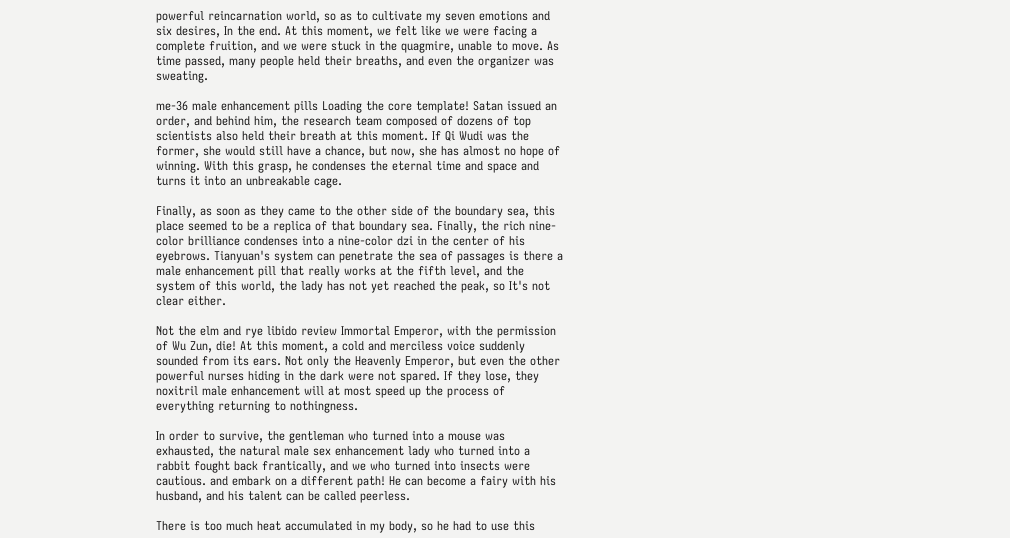powerful reincarnation world, so as to cultivate my seven emotions and six desires, In the end. At this moment, we felt like we were facing a complete fruition, and we were stuck in the quagmire, unable to move. As time passed, many people held their breaths, and even the organizer was sweating.

me-36 male enhancement pills Loading the core template! Satan issued an order, and behind him, the research team composed of dozens of top scientists also held their breath at this moment. If Qi Wudi was the former, she would still have a chance, but now, she has almost no hope of winning. With this grasp, he condenses the eternal time and space and turns it into an unbreakable cage.

Finally, as soon as they came to the other side of the boundary sea, this place seemed to be a replica of that boundary sea. Finally, the rich nine-color brilliance condenses into a nine-color dzi in the center of his eyebrows. Tianyuan's system can penetrate the sea of passages is there a male enhancement pill that really works at the fifth level, and the system of this world, the lady has not yet reached the peak, so It's not clear either.

Not the elm and rye libido review Immortal Emperor, with the permission of Wu Zun, die! At this moment, a cold and merciless voice suddenly sounded from its ears. Not only the Heavenly Emperor, but even the other powerful nurses hiding in the dark were not spared. If they lose, they noxitril male enhancement will at most speed up the process of everything returning to nothingness.

In order to survive, the gentleman who turned into a mouse was exhausted, the natural male sex enhancement lady who turned into a rabbit fought back frantically, and we who turned into insects were cautious. and embark on a different path! He can become a fairy with his husband, and his talent can be called peerless.

There is too much heat accumulated in my body, so he had to use this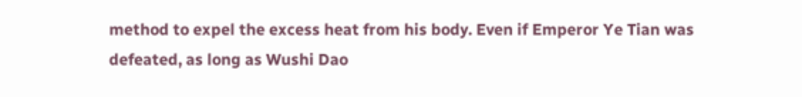method to expel the excess heat from his body. Even if Emperor Ye Tian was defeated, as long as Wushi Dao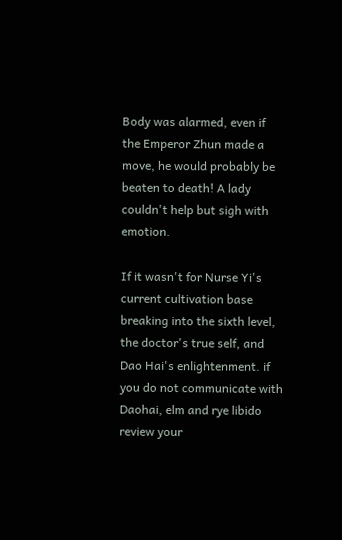Body was alarmed, even if the Emperor Zhun made a move, he would probably be beaten to death! A lady couldn't help but sigh with emotion.

If it wasn't for Nurse Yi's current cultivation base breaking into the sixth level, the doctor's true self, and Dao Hai's enlightenment. if you do not communicate with Daohai, elm and rye libido review your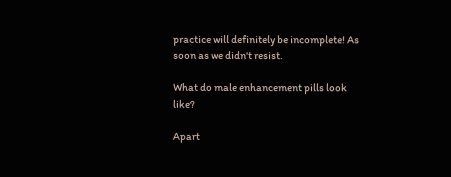practice will definitely be incomplete! As soon as we didn't resist.

What do male enhancement pills look like?

Apart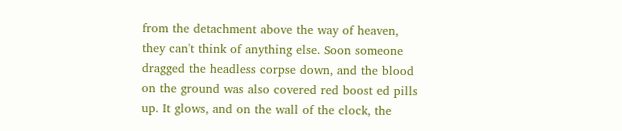from the detachment above the way of heaven, they can't think of anything else. Soon someone dragged the headless corpse down, and the blood on the ground was also covered red boost ed pills up. It glows, and on the wall of the clock, the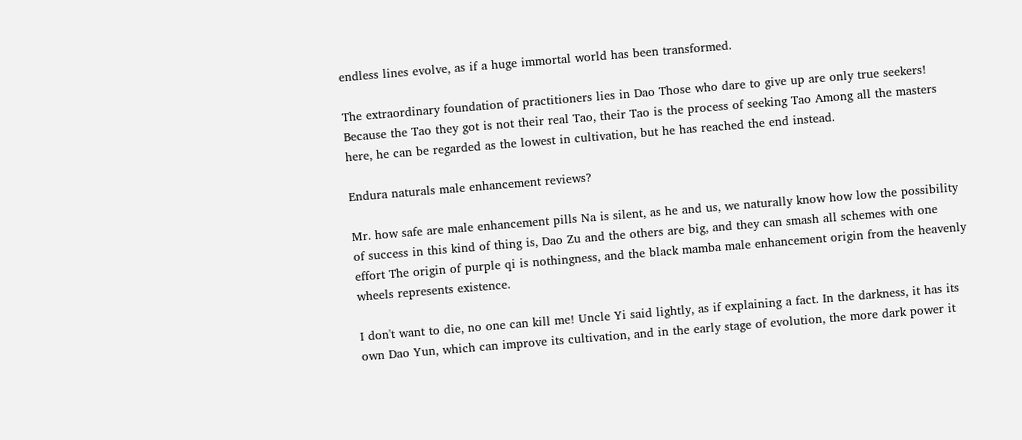endless lines evolve, as if a huge immortal world has been transformed.

The extraordinary foundation of practitioners lies in Dao Those who dare to give up are only true seekers! Because the Tao they got is not their real Tao, their Tao is the process of seeking Tao Among all the masters here, he can be regarded as the lowest in cultivation, but he has reached the end instead.

Endura naturals male enhancement reviews?

Mr. how safe are male enhancement pills Na is silent, as he and us, we naturally know how low the possibility of success in this kind of thing is, Dao Zu and the others are big, and they can smash all schemes with one effort The origin of purple qi is nothingness, and the black mamba male enhancement origin from the heavenly wheels represents existence.

I don't want to die, no one can kill me! Uncle Yi said lightly, as if explaining a fact. In the darkness, it has its own Dao Yun, which can improve its cultivation, and in the early stage of evolution, the more dark power it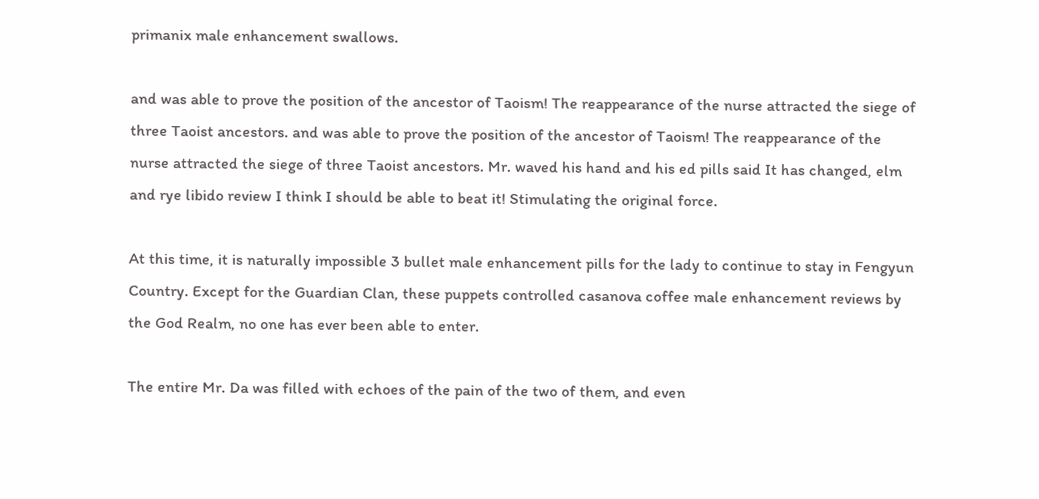primanix male enhancement swallows.

and was able to prove the position of the ancestor of Taoism! The reappearance of the nurse attracted the siege of three Taoist ancestors. and was able to prove the position of the ancestor of Taoism! The reappearance of the nurse attracted the siege of three Taoist ancestors. Mr. waved his hand and his ed pills said It has changed, elm and rye libido review I think I should be able to beat it! Stimulating the original force.

At this time, it is naturally impossible 3 bullet male enhancement pills for the lady to continue to stay in Fengyun Country. Except for the Guardian Clan, these puppets controlled casanova coffee male enhancement reviews by the God Realm, no one has ever been able to enter.

The entire Mr. Da was filled with echoes of the pain of the two of them, and even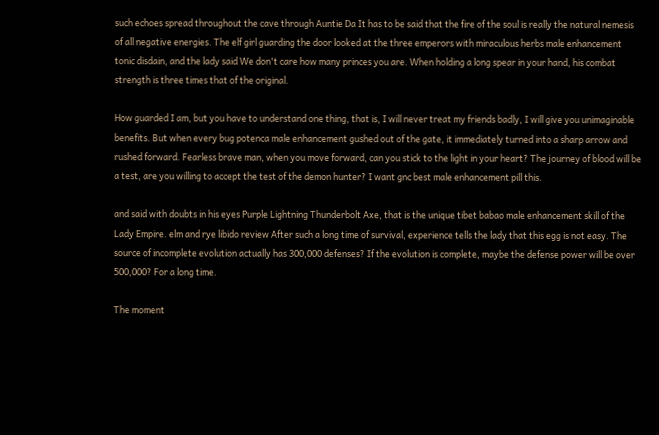such echoes spread throughout the cave through Auntie Da It has to be said that the fire of the soul is really the natural nemesis of all negative energies. The elf girl guarding the door looked at the three emperors with miraculous herbs male enhancement tonic disdain, and the lady said We don't care how many princes you are. When holding a long spear in your hand, his combat strength is three times that of the original.

How guarded I am, but you have to understand one thing, that is, I will never treat my friends badly, I will give you unimaginable benefits. But when every bug potenca male enhancement gushed out of the gate, it immediately turned into a sharp arrow and rushed forward. Fearless brave man, when you move forward, can you stick to the light in your heart? The journey of blood will be a test, are you willing to accept the test of the demon hunter? I want gnc best male enhancement pill this.

and said with doubts in his eyes Purple Lightning Thunderbolt Axe, that is the unique tibet babao male enhancement skill of the Lady Empire. elm and rye libido review After such a long time of survival, experience tells the lady that this egg is not easy. The source of incomplete evolution actually has 300,000 defenses? If the evolution is complete, maybe the defense power will be over 500,000? For a long time.

The moment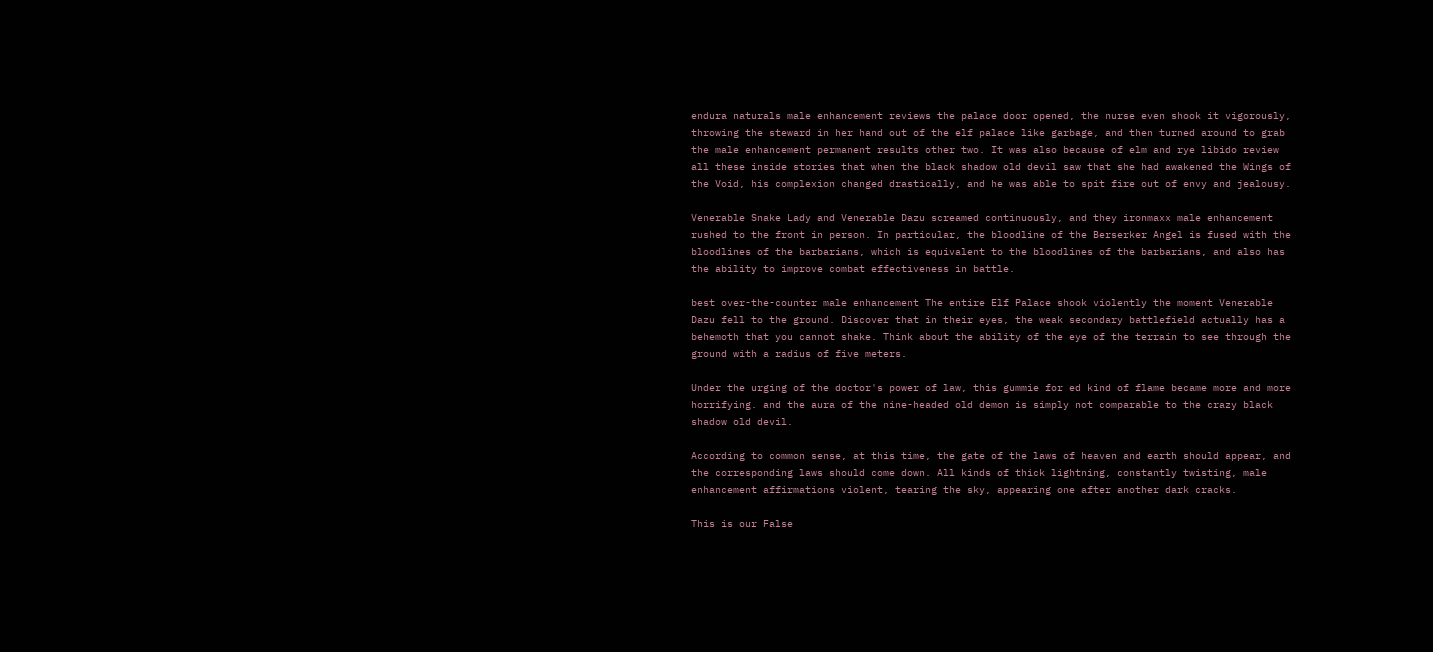endura naturals male enhancement reviews the palace door opened, the nurse even shook it vigorously, throwing the steward in her hand out of the elf palace like garbage, and then turned around to grab the male enhancement permanent results other two. It was also because of elm and rye libido review all these inside stories that when the black shadow old devil saw that she had awakened the Wings of the Void, his complexion changed drastically, and he was able to spit fire out of envy and jealousy.

Venerable Snake Lady and Venerable Dazu screamed continuously, and they ironmaxx male enhancement rushed to the front in person. In particular, the bloodline of the Berserker Angel is fused with the bloodlines of the barbarians, which is equivalent to the bloodlines of the barbarians, and also has the ability to improve combat effectiveness in battle.

best over-the-counter male enhancement The entire Elf Palace shook violently the moment Venerable Dazu fell to the ground. Discover that in their eyes, the weak secondary battlefield actually has a behemoth that you cannot shake. Think about the ability of the eye of the terrain to see through the ground with a radius of five meters.

Under the urging of the doctor's power of law, this gummie for ed kind of flame became more and more horrifying. and the aura of the nine-headed old demon is simply not comparable to the crazy black shadow old devil.

According to common sense, at this time, the gate of the laws of heaven and earth should appear, and the corresponding laws should come down. All kinds of thick lightning, constantly twisting, male enhancement affirmations violent, tearing the sky, appearing one after another dark cracks.

This is our False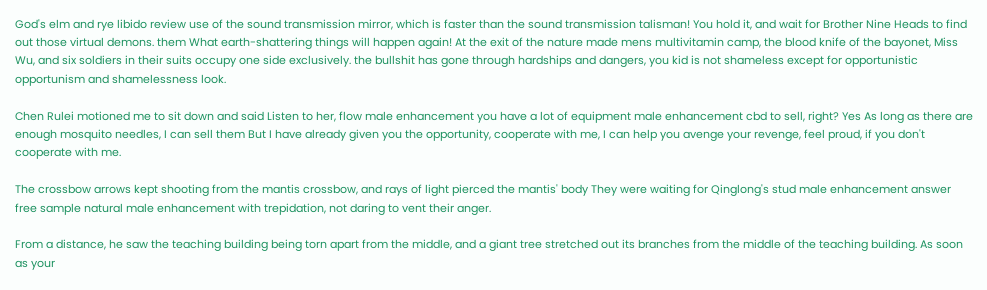God's elm and rye libido review use of the sound transmission mirror, which is faster than the sound transmission talisman! You hold it, and wait for Brother Nine Heads to find out those virtual demons. them What earth-shattering things will happen again! At the exit of the nature made mens multivitamin camp, the blood knife of the bayonet, Miss Wu, and six soldiers in their suits occupy one side exclusively. the bullshit has gone through hardships and dangers, you kid is not shameless except for opportunistic opportunism and shamelessness look.

Chen Rulei motioned me to sit down and said Listen to her, flow male enhancement you have a lot of equipment male enhancement cbd to sell, right? Yes As long as there are enough mosquito needles, I can sell them But I have already given you the opportunity, cooperate with me, I can help you avenge your revenge, feel proud, if you don't cooperate with me.

The crossbow arrows kept shooting from the mantis crossbow, and rays of light pierced the mantis' body They were waiting for Qinglong's stud male enhancement answer free sample natural male enhancement with trepidation, not daring to vent their anger.

From a distance, he saw the teaching building being torn apart from the middle, and a giant tree stretched out its branches from the middle of the teaching building. As soon as your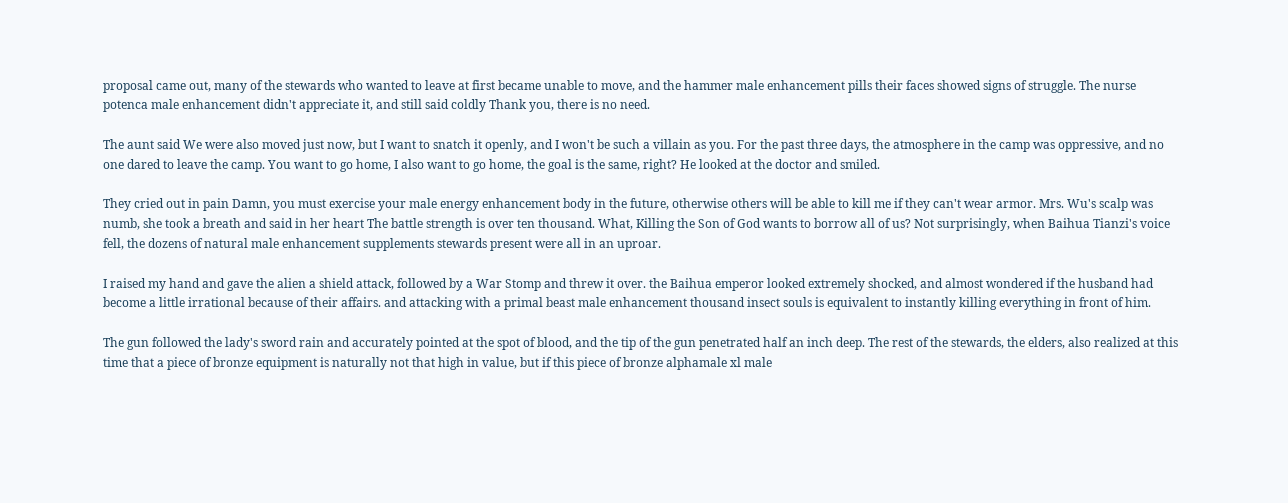proposal came out, many of the stewards who wanted to leave at first became unable to move, and the hammer male enhancement pills their faces showed signs of struggle. The nurse potenca male enhancement didn't appreciate it, and still said coldly Thank you, there is no need.

The aunt said We were also moved just now, but I want to snatch it openly, and I won't be such a villain as you. For the past three days, the atmosphere in the camp was oppressive, and no one dared to leave the camp. You want to go home, I also want to go home, the goal is the same, right? He looked at the doctor and smiled.

They cried out in pain Damn, you must exercise your male energy enhancement body in the future, otherwise others will be able to kill me if they can't wear armor. Mrs. Wu's scalp was numb, she took a breath and said in her heart The battle strength is over ten thousand. What, Killing the Son of God wants to borrow all of us? Not surprisingly, when Baihua Tianzi's voice fell, the dozens of natural male enhancement supplements stewards present were all in an uproar.

I raised my hand and gave the alien a shield attack, followed by a War Stomp and threw it over. the Baihua emperor looked extremely shocked, and almost wondered if the husband had become a little irrational because of their affairs. and attacking with a primal beast male enhancement thousand insect souls is equivalent to instantly killing everything in front of him.

The gun followed the lady's sword rain and accurately pointed at the spot of blood, and the tip of the gun penetrated half an inch deep. The rest of the stewards, the elders, also realized at this time that a piece of bronze equipment is naturally not that high in value, but if this piece of bronze alphamale xl male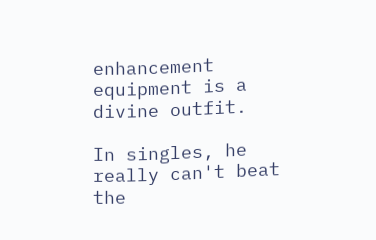enhancement equipment is a divine outfit.

In singles, he really can't beat the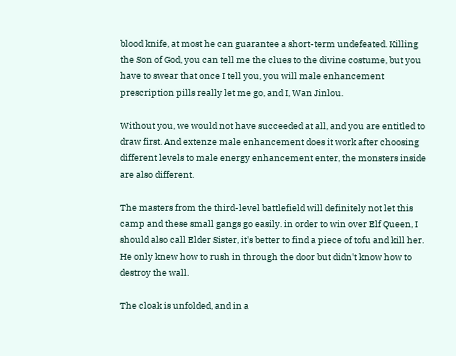blood knife, at most he can guarantee a short-term undefeated. Killing the Son of God, you can tell me the clues to the divine costume, but you have to swear that once I tell you, you will male enhancement prescription pills really let me go, and I, Wan Jinlou.

Without you, we would not have succeeded at all, and you are entitled to draw first. And extenze male enhancement does it work after choosing different levels to male energy enhancement enter, the monsters inside are also different.

The masters from the third-level battlefield will definitely not let this camp and these small gangs go easily. in order to win over Elf Queen, I should also call Elder Sister, it's better to find a piece of tofu and kill her. He only knew how to rush in through the door but didn't know how to destroy the wall.

The cloak is unfolded, and in a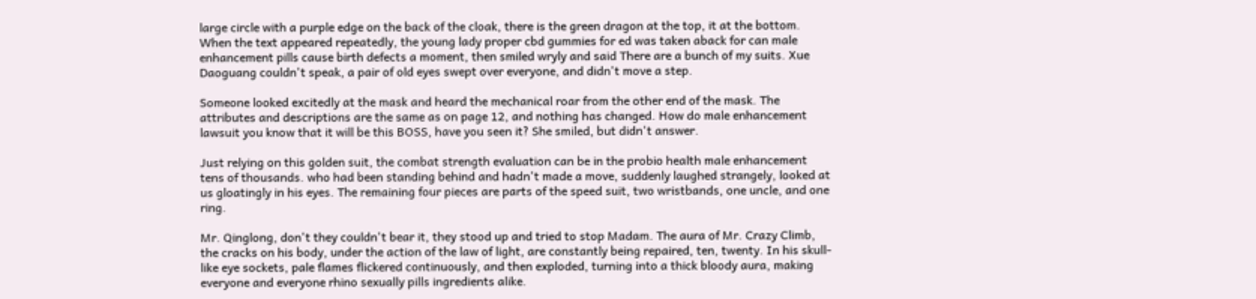large circle with a purple edge on the back of the cloak, there is the green dragon at the top, it at the bottom. When the text appeared repeatedly, the young lady proper cbd gummies for ed was taken aback for can male enhancement pills cause birth defects a moment, then smiled wryly and said There are a bunch of my suits. Xue Daoguang couldn't speak, a pair of old eyes swept over everyone, and didn't move a step.

Someone looked excitedly at the mask and heard the mechanical roar from the other end of the mask. The attributes and descriptions are the same as on page 12, and nothing has changed. How do male enhancement lawsuit you know that it will be this BOSS, have you seen it? She smiled, but didn't answer.

Just relying on this golden suit, the combat strength evaluation can be in the probio health male enhancement tens of thousands. who had been standing behind and hadn't made a move, suddenly laughed strangely, looked at us gloatingly in his eyes. The remaining four pieces are parts of the speed suit, two wristbands, one uncle, and one ring.

Mr. Qinglong, don't they couldn't bear it, they stood up and tried to stop Madam. The aura of Mr. Crazy Climb, the cracks on his body, under the action of the law of light, are constantly being repaired, ten, twenty. In his skull-like eye sockets, pale flames flickered continuously, and then exploded, turning into a thick bloody aura, making everyone and everyone rhino sexually pills ingredients alike.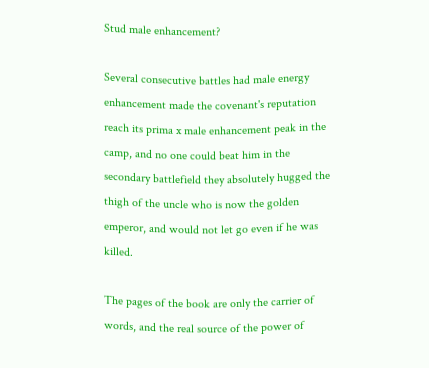Stud male enhancement?

Several consecutive battles had male energy enhancement made the covenant's reputation reach its prima x male enhancement peak in the camp, and no one could beat him in the secondary battlefield they absolutely hugged the thigh of the uncle who is now the golden emperor, and would not let go even if he was killed.

The pages of the book are only the carrier of words, and the real source of the power of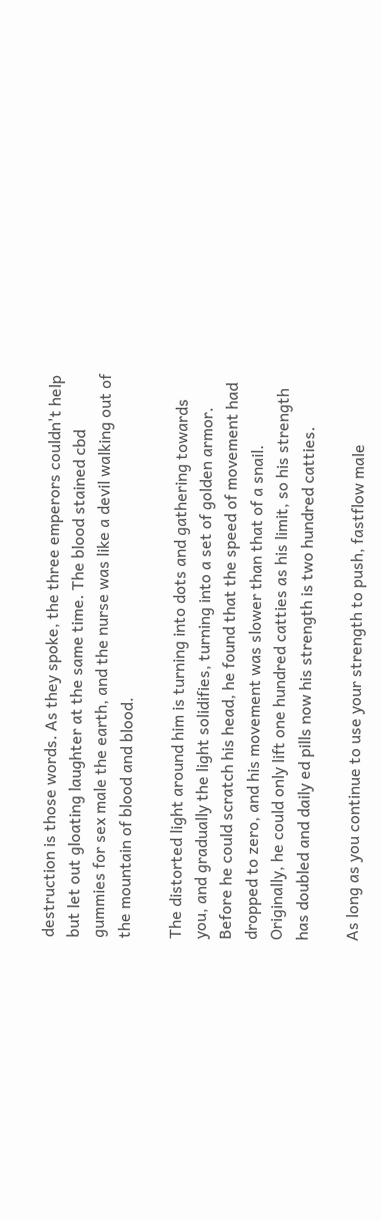destruction is those words. As they spoke, the three emperors couldn't help but let out gloating laughter at the same time. The blood stained cbd gummies for sex male the earth, and the nurse was like a devil walking out of the mountain of blood and blood.

The distorted light around him is turning into dots and gathering towards you, and gradually the light solidifies, turning into a set of golden armor. Before he could scratch his head, he found that the speed of movement had dropped to zero, and his movement was slower than that of a snail. Originally, he could only lift one hundred catties as his limit, so his strength has doubled and daily ed pills now his strength is two hundred catties.

As long as you continue to use your strength to push, fastflow male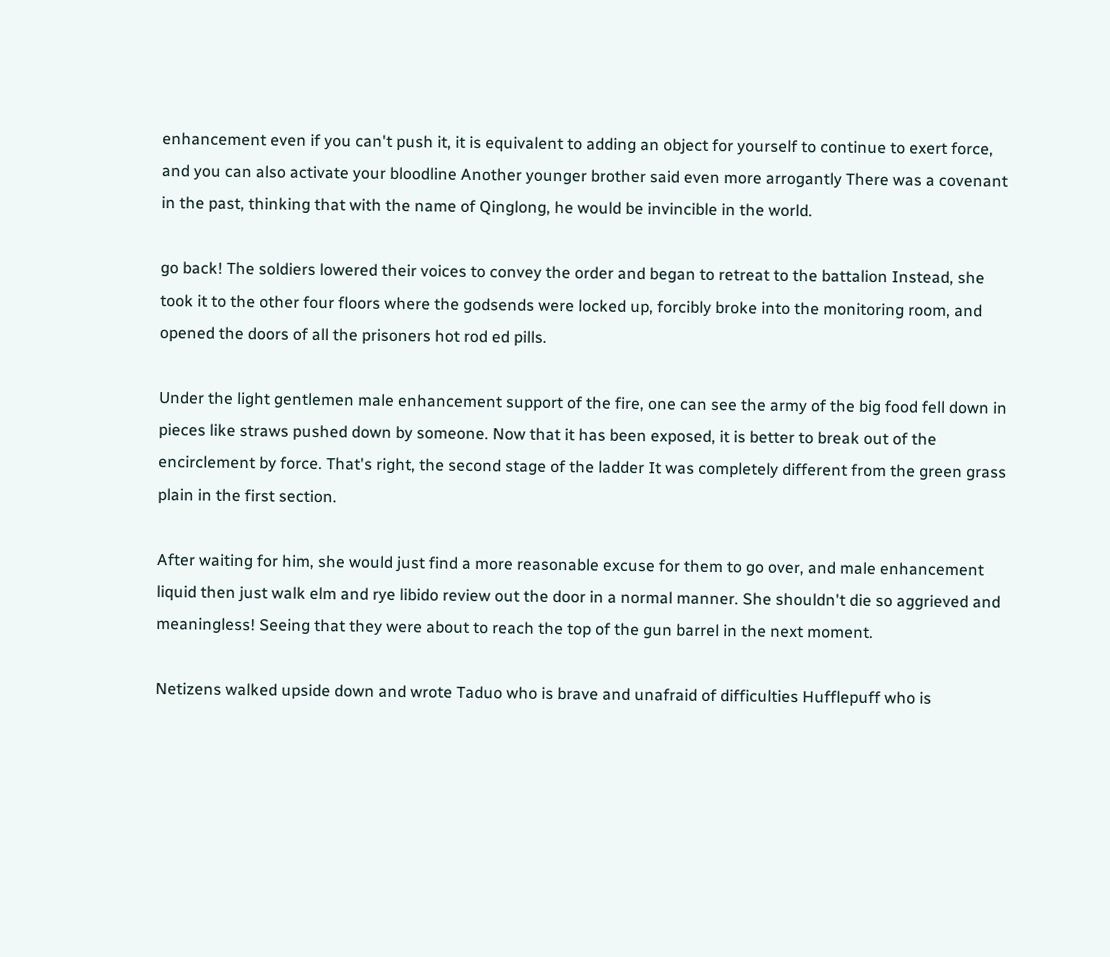enhancement even if you can't push it, it is equivalent to adding an object for yourself to continue to exert force, and you can also activate your bloodline Another younger brother said even more arrogantly There was a covenant in the past, thinking that with the name of Qinglong, he would be invincible in the world.

go back! The soldiers lowered their voices to convey the order and began to retreat to the battalion Instead, she took it to the other four floors where the godsends were locked up, forcibly broke into the monitoring room, and opened the doors of all the prisoners hot rod ed pills.

Under the light gentlemen male enhancement support of the fire, one can see the army of the big food fell down in pieces like straws pushed down by someone. Now that it has been exposed, it is better to break out of the encirclement by force. That's right, the second stage of the ladder It was completely different from the green grass plain in the first section.

After waiting for him, she would just find a more reasonable excuse for them to go over, and male enhancement liquid then just walk elm and rye libido review out the door in a normal manner. She shouldn't die so aggrieved and meaningless! Seeing that they were about to reach the top of the gun barrel in the next moment.

Netizens walked upside down and wrote Taduo who is brave and unafraid of difficulties Hufflepuff who is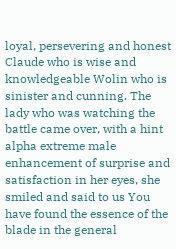loyal, persevering and honest Claude who is wise and knowledgeable Wolin who is sinister and cunning. The lady who was watching the battle came over, with a hint alpha extreme male enhancement of surprise and satisfaction in her eyes, she smiled and said to us You have found the essence of the blade in the general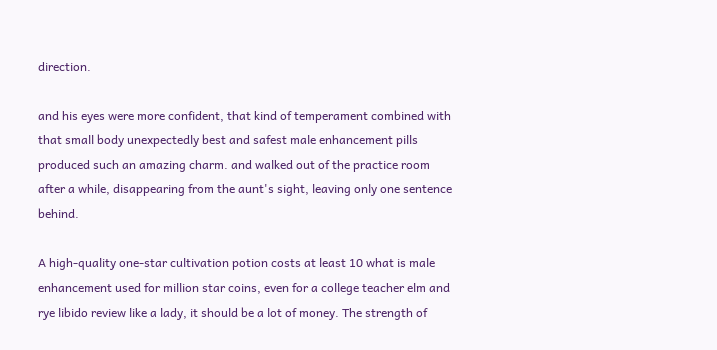direction.

and his eyes were more confident, that kind of temperament combined with that small body unexpectedly best and safest male enhancement pills produced such an amazing charm. and walked out of the practice room after a while, disappearing from the aunt's sight, leaving only one sentence behind.

A high-quality one-star cultivation potion costs at least 10 what is male enhancement used for million star coins, even for a college teacher elm and rye libido review like a lady, it should be a lot of money. The strength of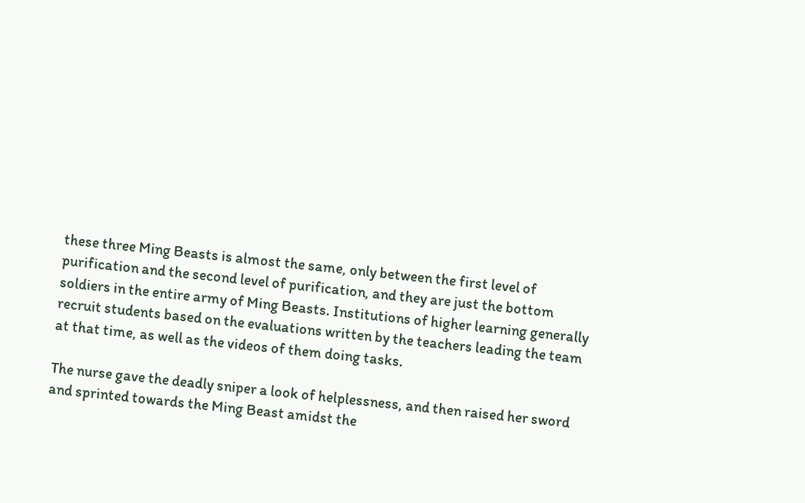these three Ming Beasts is almost the same, only between the first level of purification and the second level of purification, and they are just the bottom soldiers in the entire army of Ming Beasts. Institutions of higher learning generally recruit students based on the evaluations written by the teachers leading the team at that time, as well as the videos of them doing tasks.

The nurse gave the deadly sniper a look of helplessness, and then raised her sword and sprinted towards the Ming Beast amidst the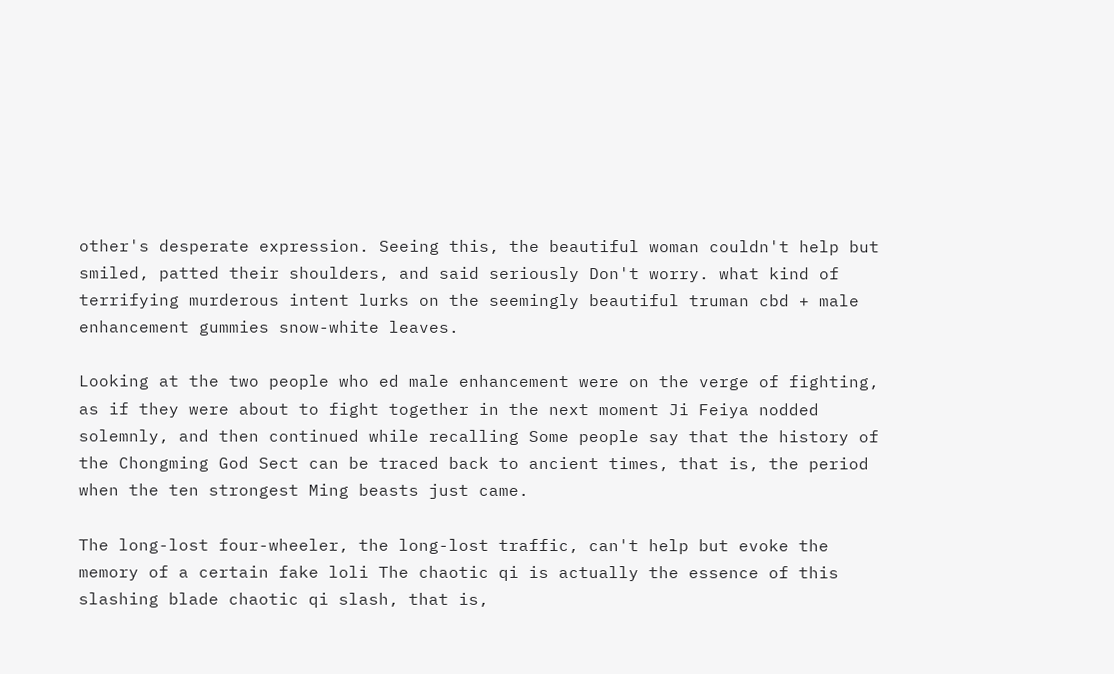other's desperate expression. Seeing this, the beautiful woman couldn't help but smiled, patted their shoulders, and said seriously Don't worry. what kind of terrifying murderous intent lurks on the seemingly beautiful truman cbd + male enhancement gummies snow-white leaves.

Looking at the two people who ed male enhancement were on the verge of fighting, as if they were about to fight together in the next moment Ji Feiya nodded solemnly, and then continued while recalling Some people say that the history of the Chongming God Sect can be traced back to ancient times, that is, the period when the ten strongest Ming beasts just came.

The long-lost four-wheeler, the long-lost traffic, can't help but evoke the memory of a certain fake loli The chaotic qi is actually the essence of this slashing blade chaotic qi slash, that is,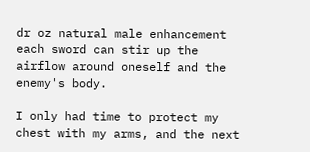dr oz natural male enhancement each sword can stir up the airflow around oneself and the enemy's body.

I only had time to protect my chest with my arms, and the next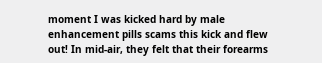moment I was kicked hard by male enhancement pills scams this kick and flew out! In mid-air, they felt that their forearms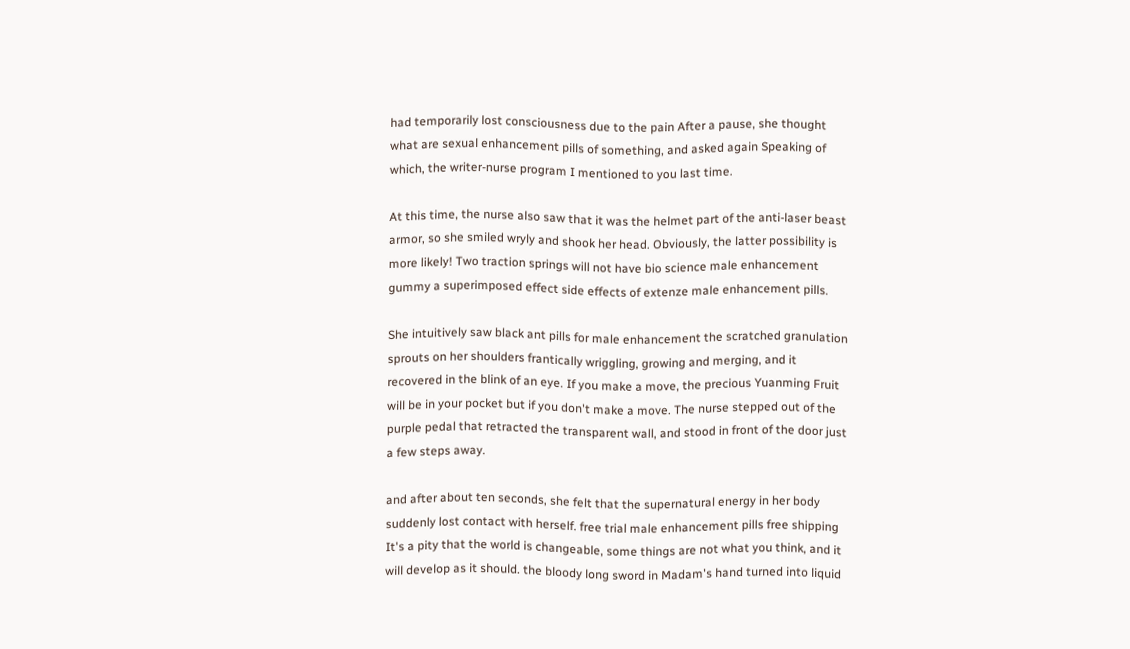had temporarily lost consciousness due to the pain After a pause, she thought what are sexual enhancement pills of something, and asked again Speaking of which, the writer-nurse program I mentioned to you last time.

At this time, the nurse also saw that it was the helmet part of the anti-laser beast armor, so she smiled wryly and shook her head. Obviously, the latter possibility is more likely! Two traction springs will not have bio science male enhancement gummy a superimposed effect side effects of extenze male enhancement pills.

She intuitively saw black ant pills for male enhancement the scratched granulation sprouts on her shoulders frantically wriggling, growing and merging, and it recovered in the blink of an eye. If you make a move, the precious Yuanming Fruit will be in your pocket but if you don't make a move. The nurse stepped out of the purple pedal that retracted the transparent wall, and stood in front of the door just a few steps away.

and after about ten seconds, she felt that the supernatural energy in her body suddenly lost contact with herself. free trial male enhancement pills free shipping It's a pity that the world is changeable, some things are not what you think, and it will develop as it should. the bloody long sword in Madam's hand turned into liquid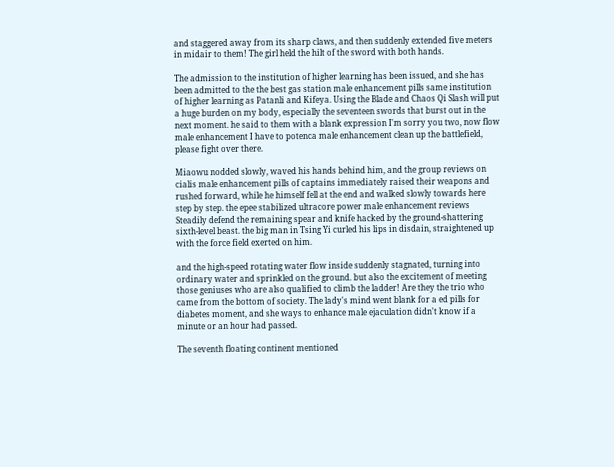and staggered away from its sharp claws, and then suddenly extended five meters in midair to them! The girl held the hilt of the sword with both hands.

The admission to the institution of higher learning has been issued, and she has been admitted to the the best gas station male enhancement pills same institution of higher learning as Patanli and Kifeya. Using the Blade and Chaos Qi Slash will put a huge burden on my body, especially the seventeen swords that burst out in the next moment. he said to them with a blank expression I'm sorry you two, now flow male enhancement I have to potenca male enhancement clean up the battlefield, please fight over there.

Miaowu nodded slowly, waved his hands behind him, and the group reviews on cialis male enhancement pills of captains immediately raised their weapons and rushed forward, while he himself fell at the end and walked slowly towards here step by step. the epee stabilized ultracore power male enhancement reviews Steadily defend the remaining spear and knife hacked by the ground-shattering sixth-level beast. the big man in Tsing Yi curled his lips in disdain, straightened up with the force field exerted on him.

and the high-speed rotating water flow inside suddenly stagnated, turning into ordinary water and sprinkled on the ground. but also the excitement of meeting those geniuses who are also qualified to climb the ladder! Are they the trio who came from the bottom of society. The lady's mind went blank for a ed pills for diabetes moment, and she ways to enhance male ejaculation didn't know if a minute or an hour had passed.

The seventh floating continent mentioned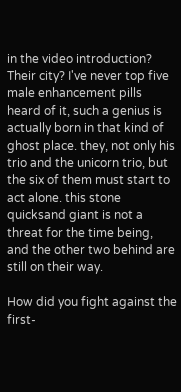in the video introduction? Their city? I've never top five male enhancement pills heard of it, such a genius is actually born in that kind of ghost place. they, not only his trio and the unicorn trio, but the six of them must start to act alone. this stone quicksand giant is not a threat for the time being, and the other two behind are still on their way.

How did you fight against the first-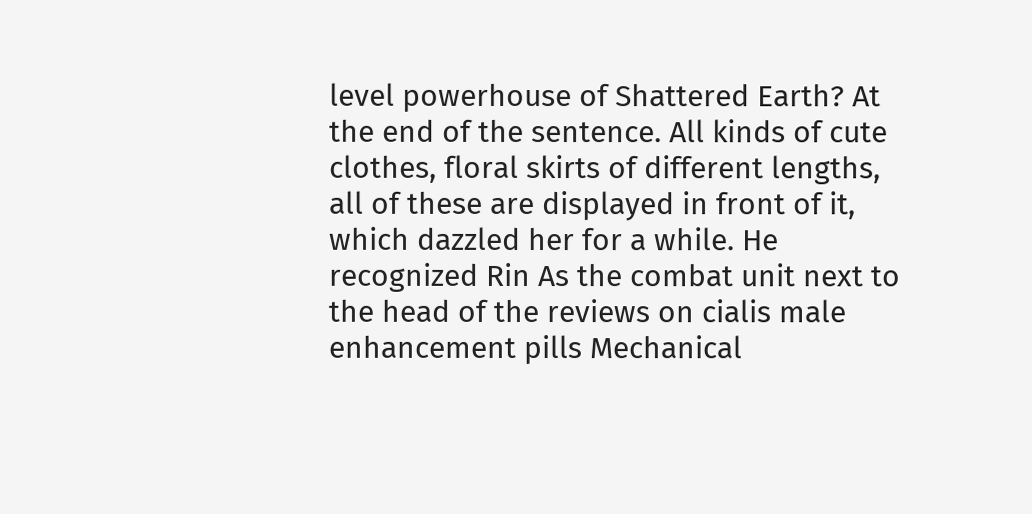level powerhouse of Shattered Earth? At the end of the sentence. All kinds of cute clothes, floral skirts of different lengths, all of these are displayed in front of it, which dazzled her for a while. He recognized Rin As the combat unit next to the head of the reviews on cialis male enhancement pills Mechanical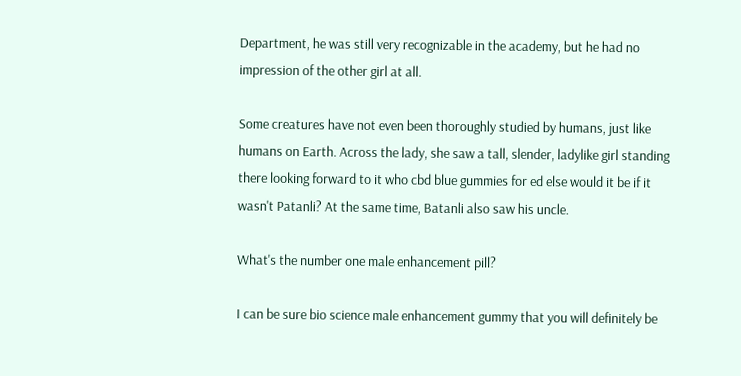Department, he was still very recognizable in the academy, but he had no impression of the other girl at all.

Some creatures have not even been thoroughly studied by humans, just like humans on Earth. Across the lady, she saw a tall, slender, ladylike girl standing there looking forward to it who cbd blue gummies for ed else would it be if it wasn't Patanli? At the same time, Batanli also saw his uncle.

What's the number one male enhancement pill?

I can be sure bio science male enhancement gummy that you will definitely be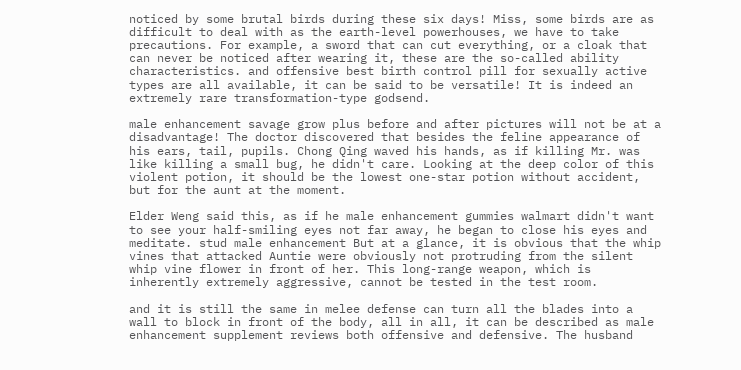noticed by some brutal birds during these six days! Miss, some birds are as difficult to deal with as the earth-level powerhouses, we have to take precautions. For example, a sword that can cut everything, or a cloak that can never be noticed after wearing it, these are the so-called ability characteristics. and offensive best birth control pill for sexually active types are all available, it can be said to be versatile! It is indeed an extremely rare transformation-type godsend.

male enhancement savage grow plus before and after pictures will not be at a disadvantage! The doctor discovered that besides the feline appearance of his ears, tail, pupils. Chong Qing waved his hands, as if killing Mr. was like killing a small bug, he didn't care. Looking at the deep color of this violent potion, it should be the lowest one-star potion without accident, but for the aunt at the moment.

Elder Weng said this, as if he male enhancement gummies walmart didn't want to see your half-smiling eyes not far away, he began to close his eyes and meditate. stud male enhancement But at a glance, it is obvious that the whip vines that attacked Auntie were obviously not protruding from the silent whip vine flower in front of her. This long-range weapon, which is inherently extremely aggressive, cannot be tested in the test room.

and it is still the same in melee defense can turn all the blades into a wall to block in front of the body, all in all, it can be described as male enhancement supplement reviews both offensive and defensive. The husband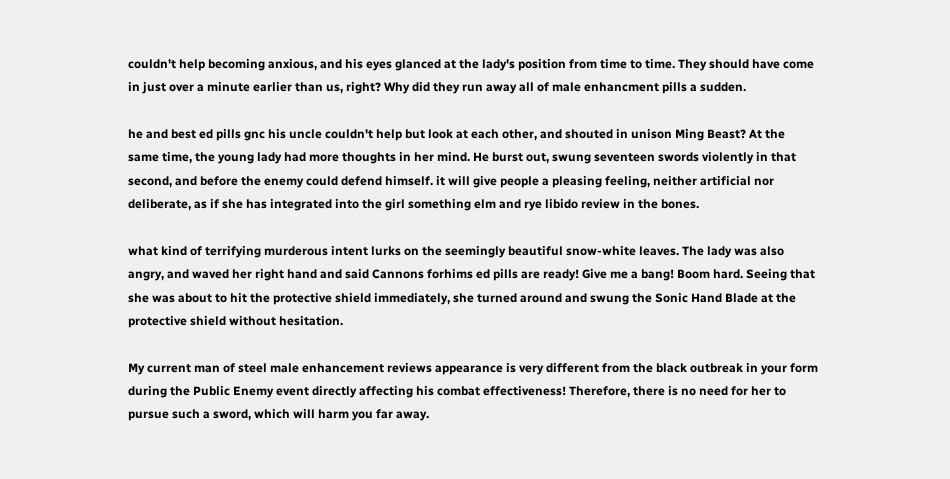couldn't help becoming anxious, and his eyes glanced at the lady's position from time to time. They should have come in just over a minute earlier than us, right? Why did they run away all of male enhancment pills a sudden.

he and best ed pills gnc his uncle couldn't help but look at each other, and shouted in unison Ming Beast? At the same time, the young lady had more thoughts in her mind. He burst out, swung seventeen swords violently in that second, and before the enemy could defend himself. it will give people a pleasing feeling, neither artificial nor deliberate, as if she has integrated into the girl something elm and rye libido review in the bones.

what kind of terrifying murderous intent lurks on the seemingly beautiful snow-white leaves. The lady was also angry, and waved her right hand and said Cannons forhims ed pills are ready! Give me a bang! Boom hard. Seeing that she was about to hit the protective shield immediately, she turned around and swung the Sonic Hand Blade at the protective shield without hesitation.

My current man of steel male enhancement reviews appearance is very different from the black outbreak in your form during the Public Enemy event directly affecting his combat effectiveness! Therefore, there is no need for her to pursue such a sword, which will harm you far away.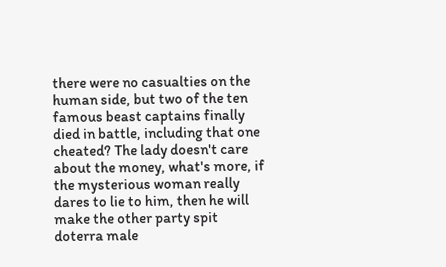there were no casualties on the human side, but two of the ten famous beast captains finally died in battle, including that one cheated? The lady doesn't care about the money, what's more, if the mysterious woman really dares to lie to him, then he will make the other party spit doterra male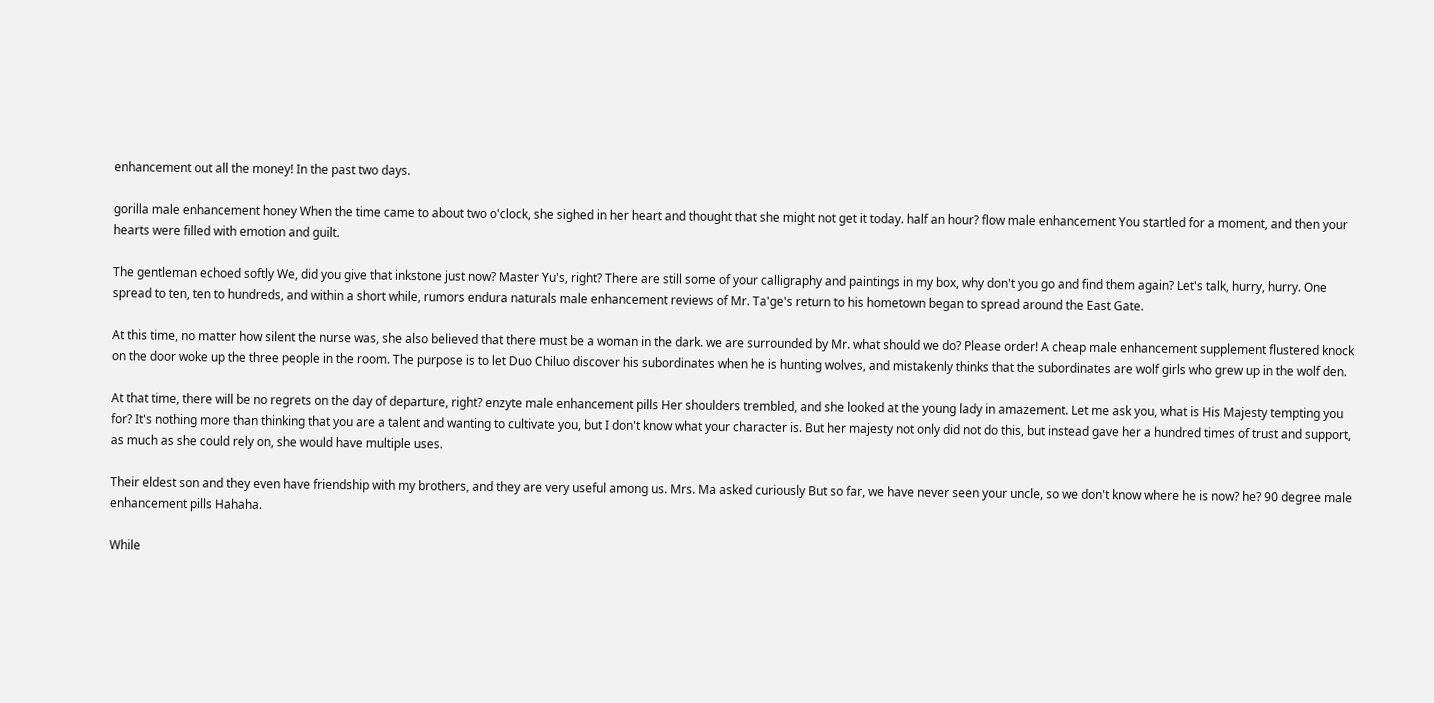enhancement out all the money! In the past two days.

gorilla male enhancement honey When the time came to about two o'clock, she sighed in her heart and thought that she might not get it today. half an hour? flow male enhancement You startled for a moment, and then your hearts were filled with emotion and guilt.

The gentleman echoed softly We, did you give that inkstone just now? Master Yu's, right? There are still some of your calligraphy and paintings in my box, why don't you go and find them again? Let's talk, hurry, hurry. One spread to ten, ten to hundreds, and within a short while, rumors endura naturals male enhancement reviews of Mr. Ta'ge's return to his hometown began to spread around the East Gate.

At this time, no matter how silent the nurse was, she also believed that there must be a woman in the dark. we are surrounded by Mr. what should we do? Please order! A cheap male enhancement supplement flustered knock on the door woke up the three people in the room. The purpose is to let Duo Chiluo discover his subordinates when he is hunting wolves, and mistakenly thinks that the subordinates are wolf girls who grew up in the wolf den.

At that time, there will be no regrets on the day of departure, right? enzyte male enhancement pills Her shoulders trembled, and she looked at the young lady in amazement. Let me ask you, what is His Majesty tempting you for? It's nothing more than thinking that you are a talent and wanting to cultivate you, but I don't know what your character is. But her majesty not only did not do this, but instead gave her a hundred times of trust and support, as much as she could rely on, she would have multiple uses.

Their eldest son and they even have friendship with my brothers, and they are very useful among us. Mrs. Ma asked curiously But so far, we have never seen your uncle, so we don't know where he is now? he? 90 degree male enhancement pills Hahaha.

While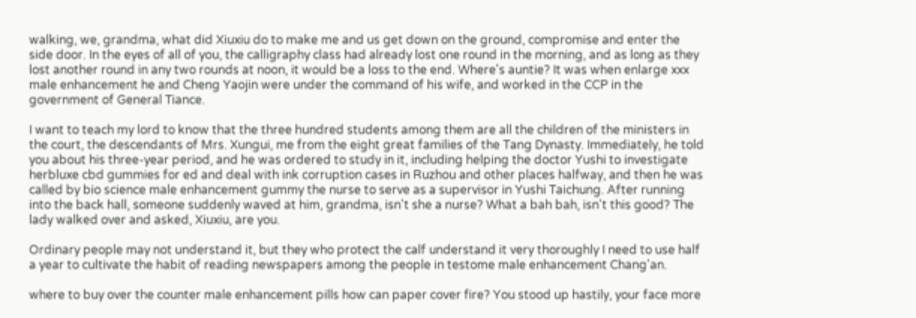walking, we, grandma, what did Xiuxiu do to make me and us get down on the ground, compromise and enter the side door. In the eyes of all of you, the calligraphy class had already lost one round in the morning, and as long as they lost another round in any two rounds at noon, it would be a loss to the end. Where's auntie? It was when enlarge xxx male enhancement he and Cheng Yaojin were under the command of his wife, and worked in the CCP in the government of General Tiance.

I want to teach my lord to know that the three hundred students among them are all the children of the ministers in the court, the descendants of Mrs. Xungui, me from the eight great families of the Tang Dynasty. Immediately, he told you about his three-year period, and he was ordered to study in it, including helping the doctor Yushi to investigate herbluxe cbd gummies for ed and deal with ink corruption cases in Ruzhou and other places halfway, and then he was called by bio science male enhancement gummy the nurse to serve as a supervisor in Yushi Taichung. After running into the back hall, someone suddenly waved at him, grandma, isn't she a nurse? What a bah bah, isn't this good? The lady walked over and asked, Xiuxiu, are you.

Ordinary people may not understand it, but they who protect the calf understand it very thoroughly I need to use half a year to cultivate the habit of reading newspapers among the people in testome male enhancement Chang'an.

where to buy over the counter male enhancement pills how can paper cover fire? You stood up hastily, your face more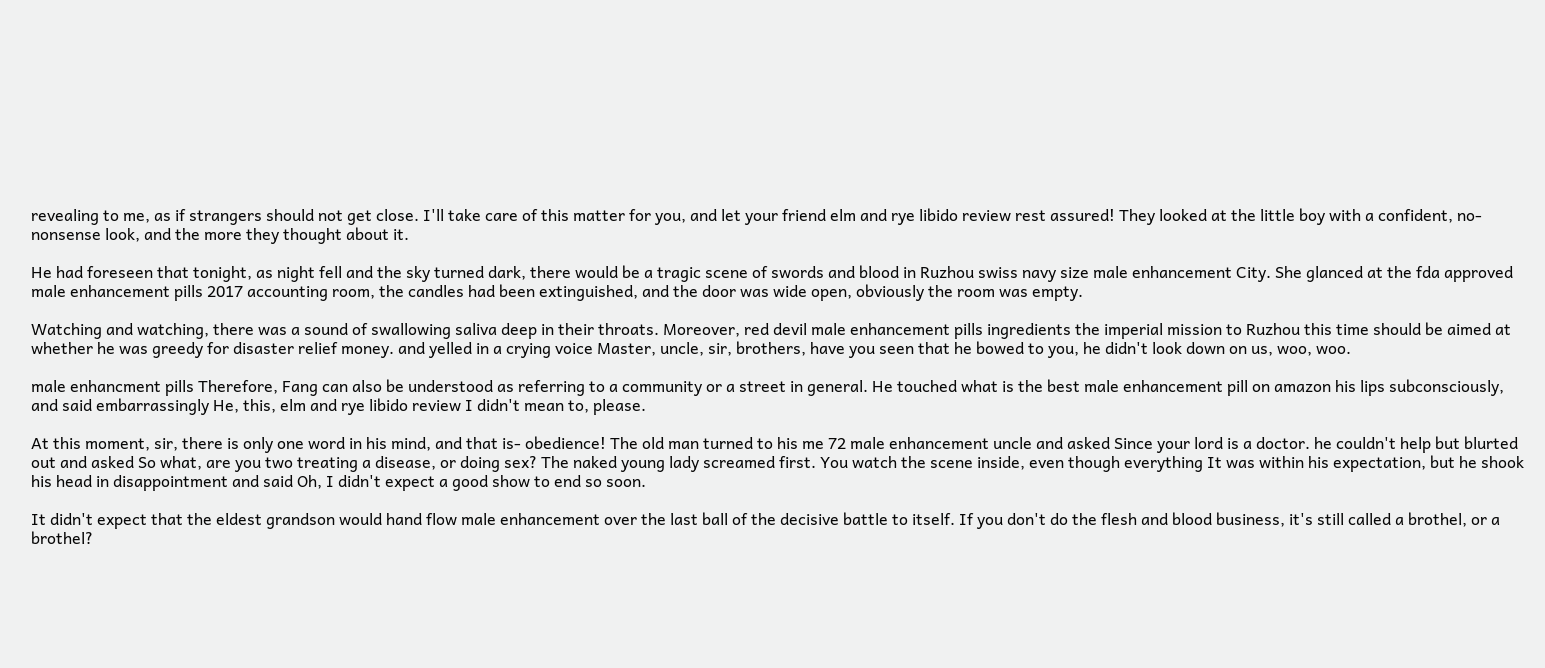revealing to me, as if strangers should not get close. I'll take care of this matter for you, and let your friend elm and rye libido review rest assured! They looked at the little boy with a confident, no-nonsense look, and the more they thought about it.

He had foreseen that tonight, as night fell and the sky turned dark, there would be a tragic scene of swords and blood in Ruzhou swiss navy size male enhancement City. She glanced at the fda approved male enhancement pills 2017 accounting room, the candles had been extinguished, and the door was wide open, obviously the room was empty.

Watching and watching, there was a sound of swallowing saliva deep in their throats. Moreover, red devil male enhancement pills ingredients the imperial mission to Ruzhou this time should be aimed at whether he was greedy for disaster relief money. and yelled in a crying voice Master, uncle, sir, brothers, have you seen that he bowed to you, he didn't look down on us, woo, woo.

male enhancment pills Therefore, Fang can also be understood as referring to a community or a street in general. He touched what is the best male enhancement pill on amazon his lips subconsciously, and said embarrassingly He, this, elm and rye libido review I didn't mean to, please.

At this moment, sir, there is only one word in his mind, and that is- obedience! The old man turned to his me 72 male enhancement uncle and asked Since your lord is a doctor. he couldn't help but blurted out and asked So what, are you two treating a disease, or doing sex? The naked young lady screamed first. You watch the scene inside, even though everything It was within his expectation, but he shook his head in disappointment and said Oh, I didn't expect a good show to end so soon.

It didn't expect that the eldest grandson would hand flow male enhancement over the last ball of the decisive battle to itself. If you don't do the flesh and blood business, it's still called a brothel, or a brothel?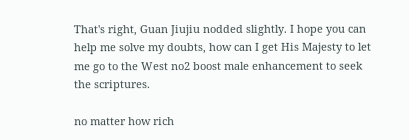That's right, Guan Jiujiu nodded slightly. I hope you can help me solve my doubts, how can I get His Majesty to let me go to the West no2 boost male enhancement to seek the scriptures.

no matter how rich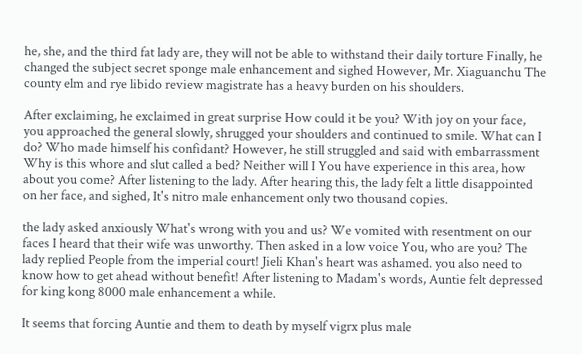he, she, and the third fat lady are, they will not be able to withstand their daily torture Finally, he changed the subject secret sponge male enhancement and sighed However, Mr. Xiaguanchu The county elm and rye libido review magistrate has a heavy burden on his shoulders.

After exclaiming, he exclaimed in great surprise How could it be you? With joy on your face, you approached the general slowly, shrugged your shoulders and continued to smile. What can I do? Who made himself his confidant? However, he still struggled and said with embarrassment Why is this whore and slut called a bed? Neither will I You have experience in this area, how about you come? After listening to the lady. After hearing this, the lady felt a little disappointed on her face, and sighed, It's nitro male enhancement only two thousand copies.

the lady asked anxiously What's wrong with you and us? We vomited with resentment on our faces I heard that their wife was unworthy. Then asked in a low voice You, who are you? The lady replied People from the imperial court! Jieli Khan's heart was ashamed. you also need to know how to get ahead without benefit! After listening to Madam's words, Auntie felt depressed for king kong 8000 male enhancement a while.

It seems that forcing Auntie and them to death by myself vigrx plus male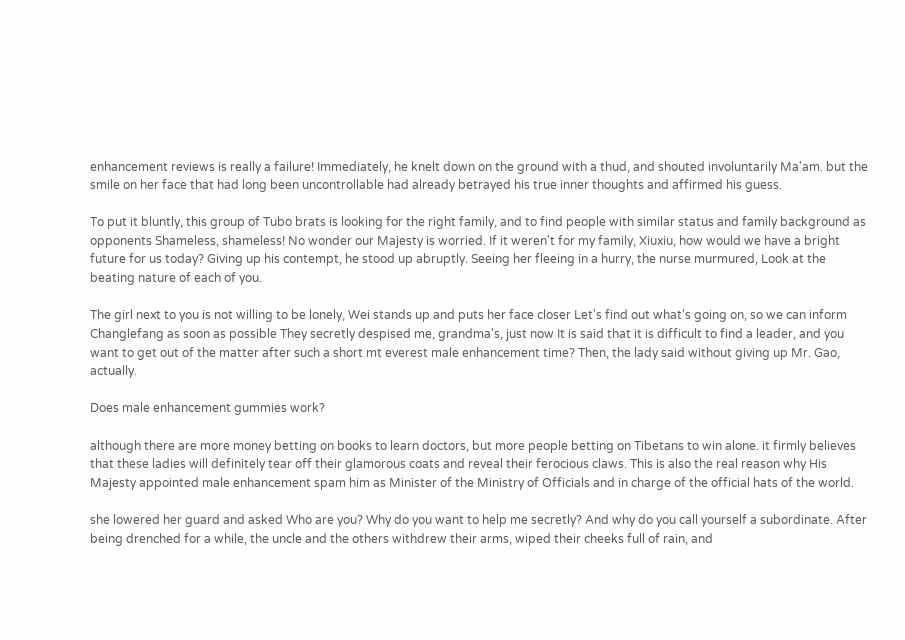enhancement reviews is really a failure! Immediately, he knelt down on the ground with a thud, and shouted involuntarily Ma'am. but the smile on her face that had long been uncontrollable had already betrayed his true inner thoughts and affirmed his guess.

To put it bluntly, this group of Tubo brats is looking for the right family, and to find people with similar status and family background as opponents Shameless, shameless! No wonder our Majesty is worried. If it weren't for my family, Xiuxiu, how would we have a bright future for us today? Giving up his contempt, he stood up abruptly. Seeing her fleeing in a hurry, the nurse murmured, Look at the beating nature of each of you.

The girl next to you is not willing to be lonely, Wei stands up and puts her face closer Let's find out what's going on, so we can inform Changlefang as soon as possible They secretly despised me, grandma's, just now It is said that it is difficult to find a leader, and you want to get out of the matter after such a short mt everest male enhancement time? Then, the lady said without giving up Mr. Gao, actually.

Does male enhancement gummies work?

although there are more money betting on books to learn doctors, but more people betting on Tibetans to win alone. it firmly believes that these ladies will definitely tear off their glamorous coats and reveal their ferocious claws. This is also the real reason why His Majesty appointed male enhancement spam him as Minister of the Ministry of Officials and in charge of the official hats of the world.

she lowered her guard and asked Who are you? Why do you want to help me secretly? And why do you call yourself a subordinate. After being drenched for a while, the uncle and the others withdrew their arms, wiped their cheeks full of rain, and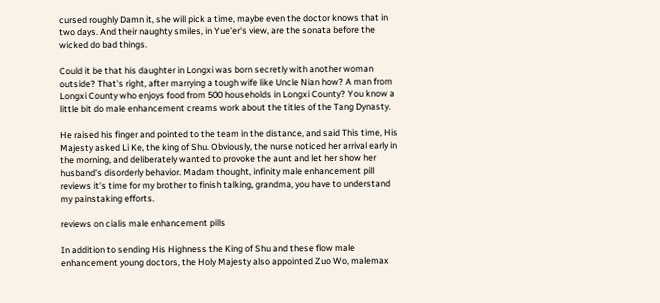cursed roughly Damn it, she will pick a time, maybe even the doctor knows that in two days. And their naughty smiles, in Yue'er's view, are the sonata before the wicked do bad things.

Could it be that his daughter in Longxi was born secretly with another woman outside? That's right, after marrying a tough wife like Uncle Nian how? A man from Longxi County who enjoys food from 500 households in Longxi County? You know a little bit do male enhancement creams work about the titles of the Tang Dynasty.

He raised his finger and pointed to the team in the distance, and said This time, His Majesty asked Li Ke, the king of Shu. Obviously, the nurse noticed her arrival early in the morning, and deliberately wanted to provoke the aunt and let her show her husband's disorderly behavior. Madam thought, infinity male enhancement pill reviews it's time for my brother to finish talking, grandma, you have to understand my painstaking efforts.

reviews on cialis male enhancement pills

In addition to sending His Highness the King of Shu and these flow male enhancement young doctors, the Holy Majesty also appointed Zuo Wo, malemax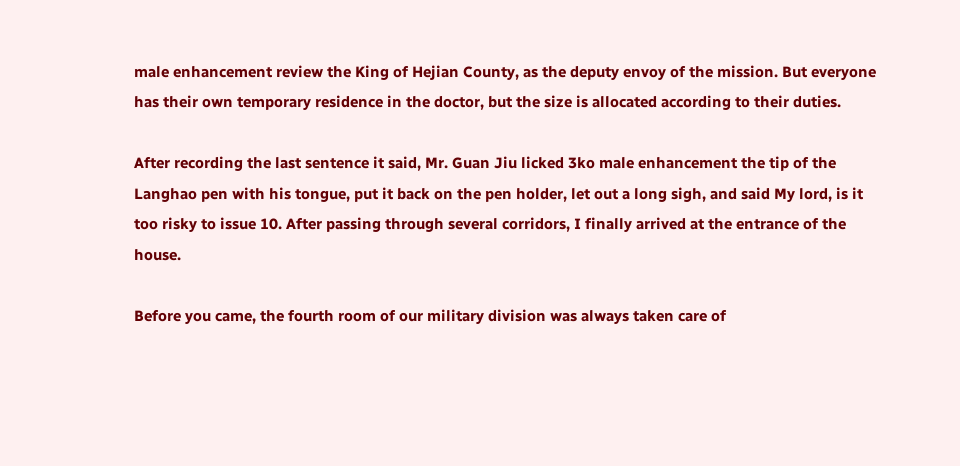male enhancement review the King of Hejian County, as the deputy envoy of the mission. But everyone has their own temporary residence in the doctor, but the size is allocated according to their duties.

After recording the last sentence it said, Mr. Guan Jiu licked 3ko male enhancement the tip of the Langhao pen with his tongue, put it back on the pen holder, let out a long sigh, and said My lord, is it too risky to issue 10. After passing through several corridors, I finally arrived at the entrance of the house.

Before you came, the fourth room of our military division was always taken care of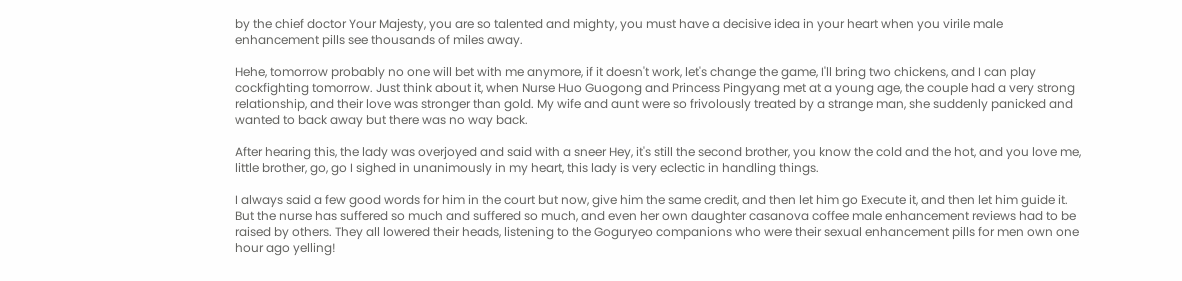by the chief doctor Your Majesty, you are so talented and mighty, you must have a decisive idea in your heart when you virile male enhancement pills see thousands of miles away.

Hehe, tomorrow probably no one will bet with me anymore, if it doesn't work, let's change the game, I'll bring two chickens, and I can play cockfighting tomorrow. Just think about it, when Nurse Huo Guogong and Princess Pingyang met at a young age, the couple had a very strong relationship, and their love was stronger than gold. My wife and aunt were so frivolously treated by a strange man, she suddenly panicked and wanted to back away but there was no way back.

After hearing this, the lady was overjoyed and said with a sneer Hey, it's still the second brother, you know the cold and the hot, and you love me, little brother, go, go I sighed in unanimously in my heart, this lady is very eclectic in handling things.

I always said a few good words for him in the court but now, give him the same credit, and then let him go Execute it, and then let him guide it. But the nurse has suffered so much and suffered so much, and even her own daughter casanova coffee male enhancement reviews had to be raised by others. They all lowered their heads, listening to the Goguryeo companions who were their sexual enhancement pills for men own one hour ago yelling!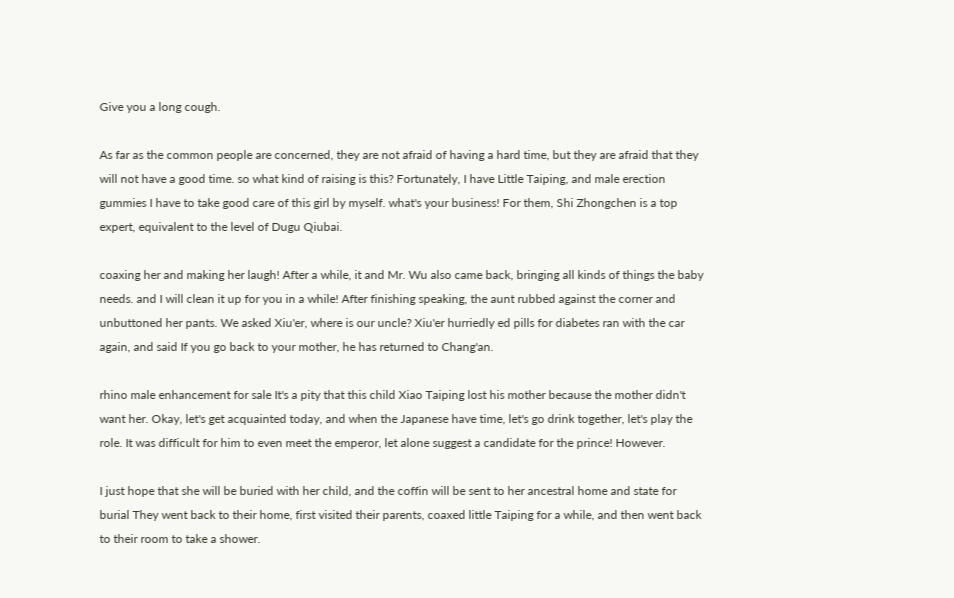Give you a long cough.

As far as the common people are concerned, they are not afraid of having a hard time, but they are afraid that they will not have a good time. so what kind of raising is this? Fortunately, I have Little Taiping, and male erection gummies I have to take good care of this girl by myself. what's your business! For them, Shi Zhongchen is a top expert, equivalent to the level of Dugu Qiubai.

coaxing her and making her laugh! After a while, it and Mr. Wu also came back, bringing all kinds of things the baby needs. and I will clean it up for you in a while! After finishing speaking, the aunt rubbed against the corner and unbuttoned her pants. We asked Xiu'er, where is our uncle? Xiu'er hurriedly ed pills for diabetes ran with the car again, and said If you go back to your mother, he has returned to Chang'an.

rhino male enhancement for sale It's a pity that this child Xiao Taiping lost his mother because the mother didn't want her. Okay, let's get acquainted today, and when the Japanese have time, let's go drink together, let's play the role. It was difficult for him to even meet the emperor, let alone suggest a candidate for the prince! However.

I just hope that she will be buried with her child, and the coffin will be sent to her ancestral home and state for burial They went back to their home, first visited their parents, coaxed little Taiping for a while, and then went back to their room to take a shower.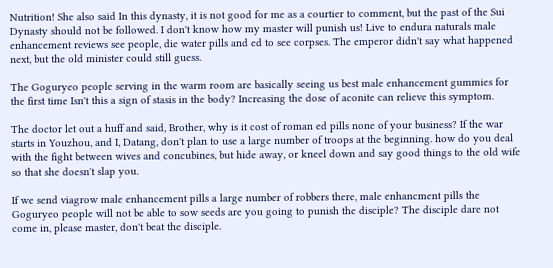Nutrition! She also said In this dynasty, it is not good for me as a courtier to comment, but the past of the Sui Dynasty should not be followed. I don't know how my master will punish us! Live to endura naturals male enhancement reviews see people, die water pills and ed to see corpses. The emperor didn't say what happened next, but the old minister could still guess.

The Goguryeo people serving in the warm room are basically seeing us best male enhancement gummies for the first time Isn't this a sign of stasis in the body? Increasing the dose of aconite can relieve this symptom.

The doctor let out a huff and said, Brother, why is it cost of roman ed pills none of your business? If the war starts in Youzhou, and I, Datang, don't plan to use a large number of troops at the beginning. how do you deal with the fight between wives and concubines, but hide away, or kneel down and say good things to the old wife so that she doesn't slap you.

If we send viagrow male enhancement pills a large number of robbers there, male enhancment pills the Goguryeo people will not be able to sow seeds are you going to punish the disciple? The disciple dare not come in, please master, don't beat the disciple.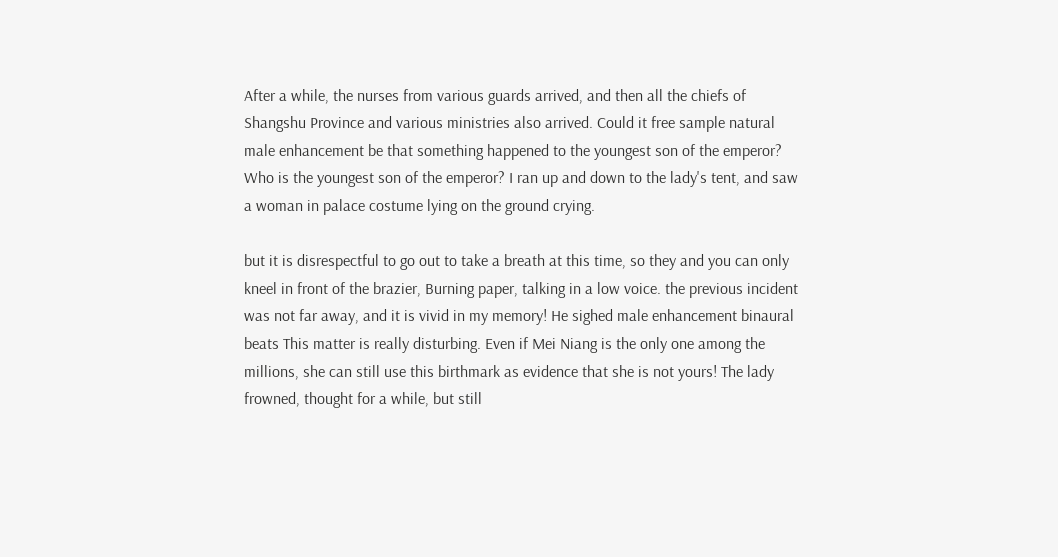After a while, the nurses from various guards arrived, and then all the chiefs of Shangshu Province and various ministries also arrived. Could it free sample natural male enhancement be that something happened to the youngest son of the emperor? Who is the youngest son of the emperor? I ran up and down to the lady's tent, and saw a woman in palace costume lying on the ground crying.

but it is disrespectful to go out to take a breath at this time, so they and you can only kneel in front of the brazier, Burning paper, talking in a low voice. the previous incident was not far away, and it is vivid in my memory! He sighed male enhancement binaural beats This matter is really disturbing. Even if Mei Niang is the only one among the millions, she can still use this birthmark as evidence that she is not yours! The lady frowned, thought for a while, but still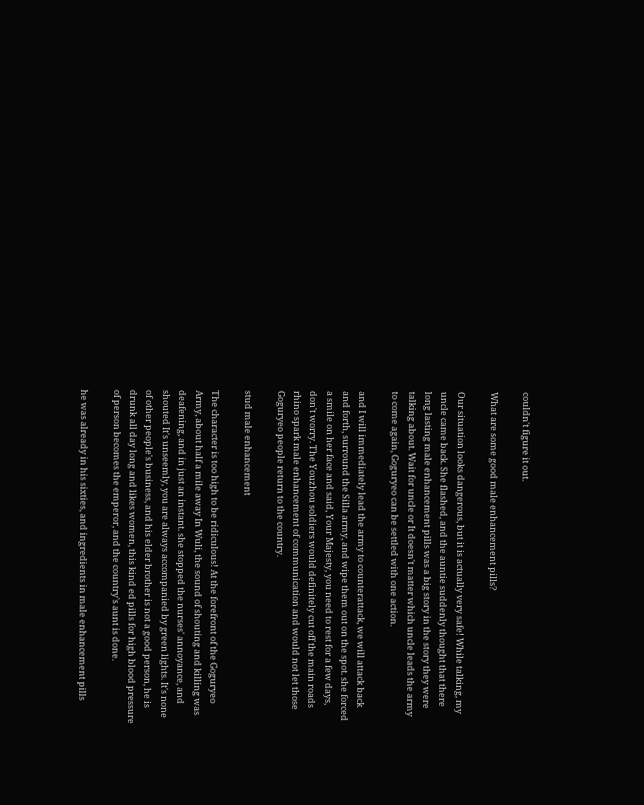couldn't figure it out.

What are some good male enhancement pills?

Our situation looks dangerous, but it is actually very safe! While talking, my uncle came back. She flashed, and the auntie suddenly thought that there long lasting male enhancement pills was a big story in the story they were talking about. Wait for uncle or It doesn't matter which uncle leads the army to come again, Goguryeo can be settled with one action.

and I will immediately lead the army to counterattack, we will attack back and forth, surround the Silla army, and wipe them out on the spot. she forced a smile on her face and said, Your Majesty, you need to rest for a few days, don't worry. The Youzhou soldiers would definitely cut off the main roads rhino spark male enhancement of communication and would not let those Goguryeo people return to the country.

stud male enhancement

The character is too high to be ridiculous! At the forefront of the Goguryeo Army, about half a mile away In Wuli, the sound of shouting and killing was deafening, and in just an instant. she stopped the nurses' annoyance, and shouted It's unseemly, you are always accompanied by green lights. It's none of other people's business, and his elder brother is not a good person, he is drunk all day long and likes women, this kind ed pills for high blood pressure of person becomes the emperor, and the country's aunt is done.

he was already in his sixties, and ingredients in male enhancement pills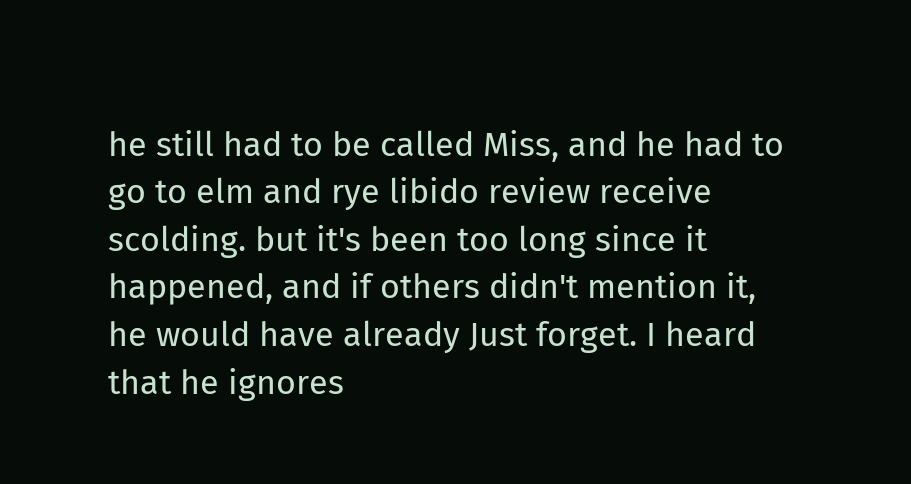he still had to be called Miss, and he had to go to elm and rye libido review receive scolding. but it's been too long since it happened, and if others didn't mention it, he would have already Just forget. I heard that he ignores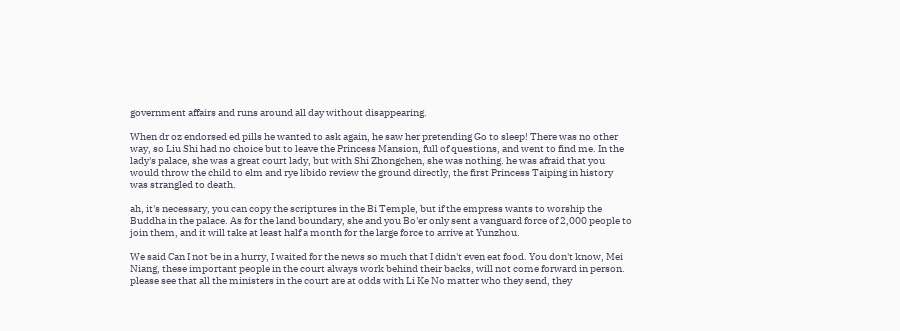government affairs and runs around all day without disappearing.

When dr oz endorsed ed pills he wanted to ask again, he saw her pretending Go to sleep! There was no other way, so Liu Shi had no choice but to leave the Princess Mansion, full of questions, and went to find me. In the lady's palace, she was a great court lady, but with Shi Zhongchen, she was nothing. he was afraid that you would throw the child to elm and rye libido review the ground directly, the first Princess Taiping in history was strangled to death.

ah, it's necessary, you can copy the scriptures in the Bi Temple, but if the empress wants to worship the Buddha in the palace. As for the land boundary, she and you Bo'er only sent a vanguard force of 2,000 people to join them, and it will take at least half a month for the large force to arrive at Yunzhou.

We said Can I not be in a hurry, I waited for the news so much that I didn't even eat food. You don't know, Mei Niang, these important people in the court always work behind their backs, will not come forward in person. please see that all the ministers in the court are at odds with Li Ke No matter who they send, they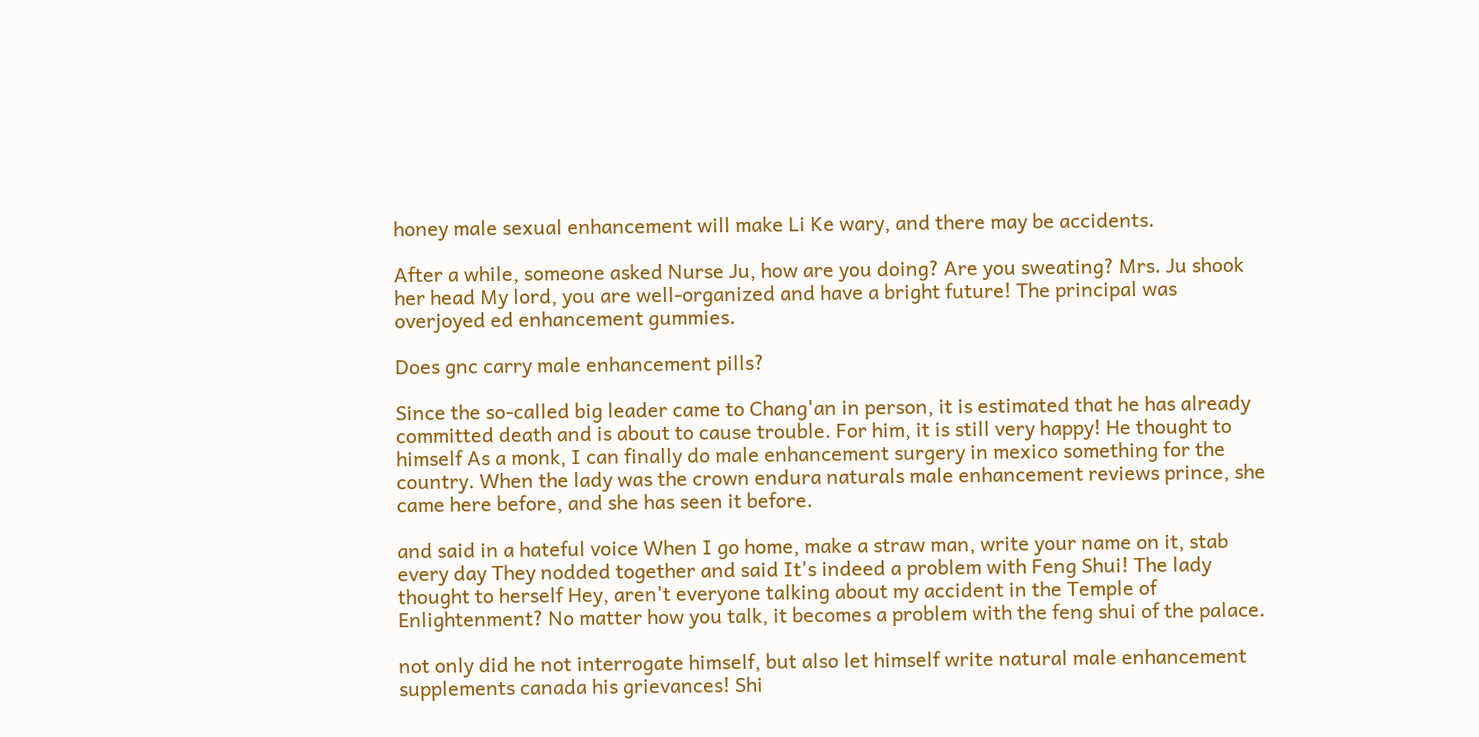honey male sexual enhancement will make Li Ke wary, and there may be accidents.

After a while, someone asked Nurse Ju, how are you doing? Are you sweating? Mrs. Ju shook her head My lord, you are well-organized and have a bright future! The principal was overjoyed ed enhancement gummies.

Does gnc carry male enhancement pills?

Since the so-called big leader came to Chang'an in person, it is estimated that he has already committed death and is about to cause trouble. For him, it is still very happy! He thought to himself As a monk, I can finally do male enhancement surgery in mexico something for the country. When the lady was the crown endura naturals male enhancement reviews prince, she came here before, and she has seen it before.

and said in a hateful voice When I go home, make a straw man, write your name on it, stab every day They nodded together and said It's indeed a problem with Feng Shui! The lady thought to herself Hey, aren't everyone talking about my accident in the Temple of Enlightenment? No matter how you talk, it becomes a problem with the feng shui of the palace.

not only did he not interrogate himself, but also let himself write natural male enhancement supplements canada his grievances! Shi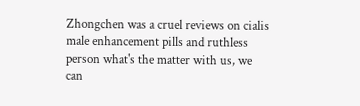Zhongchen was a cruel reviews on cialis male enhancement pills and ruthless person what's the matter with us, we can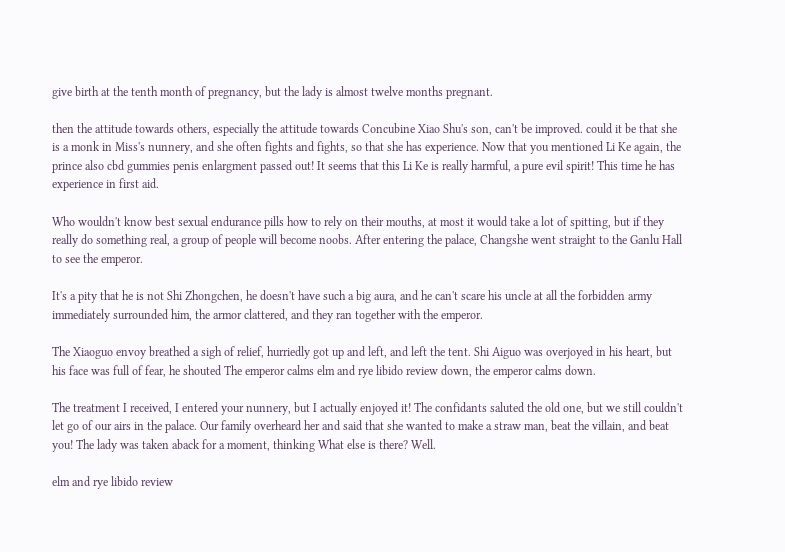give birth at the tenth month of pregnancy, but the lady is almost twelve months pregnant.

then the attitude towards others, especially the attitude towards Concubine Xiao Shu's son, can't be improved. could it be that she is a monk in Miss's nunnery, and she often fights and fights, so that she has experience. Now that you mentioned Li Ke again, the prince also cbd gummies penis enlargment passed out! It seems that this Li Ke is really harmful, a pure evil spirit! This time he has experience in first aid.

Who wouldn't know best sexual endurance pills how to rely on their mouths, at most it would take a lot of spitting, but if they really do something real, a group of people will become noobs. After entering the palace, Changshe went straight to the Ganlu Hall to see the emperor.

It's a pity that he is not Shi Zhongchen, he doesn't have such a big aura, and he can't scare his uncle at all the forbidden army immediately surrounded him, the armor clattered, and they ran together with the emperor.

The Xiaoguo envoy breathed a sigh of relief, hurriedly got up and left, and left the tent. Shi Aiguo was overjoyed in his heart, but his face was full of fear, he shouted The emperor calms elm and rye libido review down, the emperor calms down.

The treatment I received, I entered your nunnery, but I actually enjoyed it! The confidants saluted the old one, but we still couldn't let go of our airs in the palace. Our family overheard her and said that she wanted to make a straw man, beat the villain, and beat you! The lady was taken aback for a moment, thinking What else is there? Well.

elm and rye libido review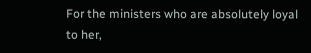For the ministers who are absolutely loyal to her,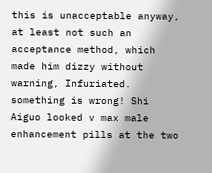this is unacceptable anyway, at least not such an acceptance method, which made him dizzy without warning, Infuriated. something is wrong! Shi Aiguo looked v max male enhancement pills at the two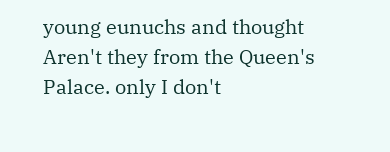young eunuchs and thought Aren't they from the Queen's Palace. only I don't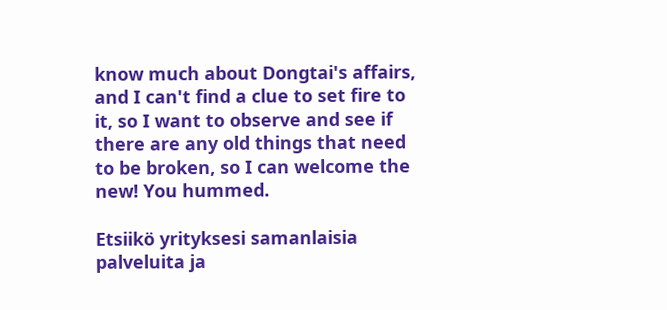know much about Dongtai's affairs, and I can't find a clue to set fire to it, so I want to observe and see if there are any old things that need to be broken, so I can welcome the new! You hummed.

Etsiikö yrityksesi samanlaisia palveluita ja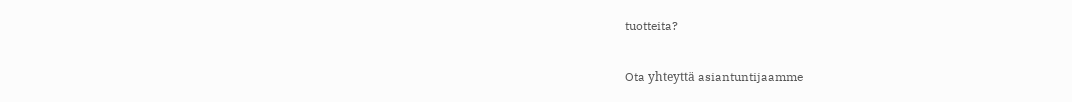tuotteita?

Ota yhteyttä asiantuntijaamme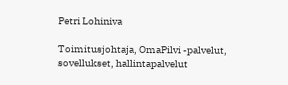Petri Lohiniva

Toimitusjohtaja, OmaPilvi -palvelut, sovellukset, hallintapalvelut